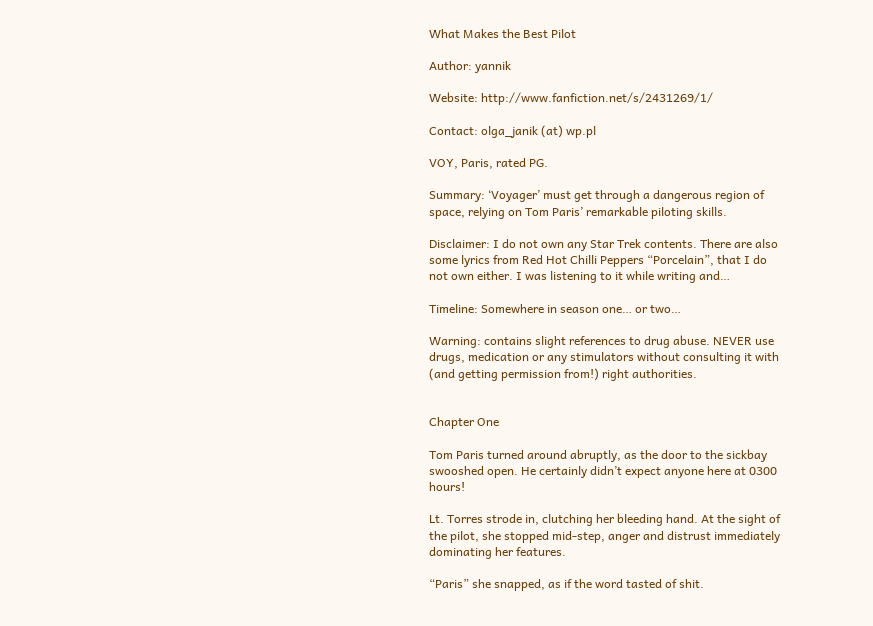What Makes the Best Pilot

Author: yannik

Website: http://www.fanfiction.net/s/2431269/1/

Contact: olga_janik (at) wp.pl

VOY, Paris, rated PG.

Summary: ‘Voyager’ must get through a dangerous region of space, relying on Tom Paris’ remarkable piloting skills.

Disclaimer: I do not own any Star Trek contents. There are also some lyrics from Red Hot Chilli Peppers “Porcelain”, that I do not own either. I was listening to it while writing and…

Timeline: Somewhere in season one… or two…

Warning: contains slight references to drug abuse. NEVER use drugs, medication or any stimulators without consulting it with (and getting permission from!) right authorities.


Chapter One

Tom Paris turned around abruptly, as the door to the sickbay swooshed open. He certainly didn’t expect anyone here at 0300 hours!

Lt. Torres strode in, clutching her bleeding hand. At the sight of the pilot, she stopped mid-step, anger and distrust immediately dominating her features.

“Paris” she snapped, as if the word tasted of shit.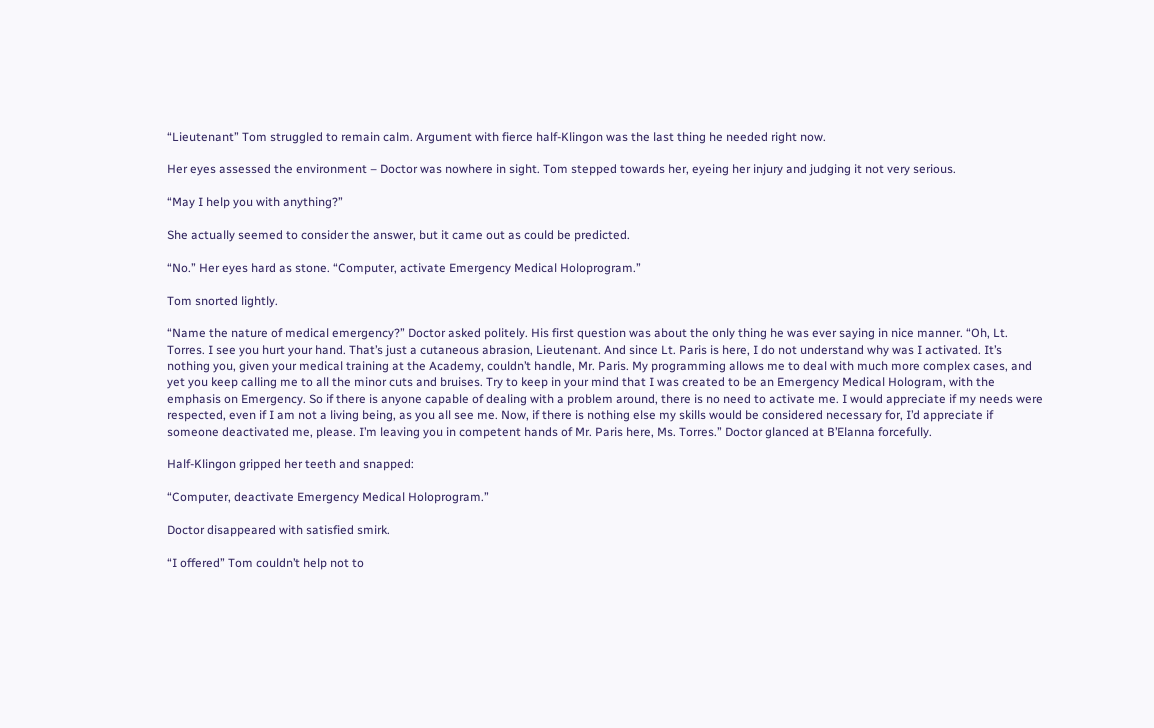“Lieutenant” Tom struggled to remain calm. Argument with fierce half-Klingon was the last thing he needed right now.

Her eyes assessed the environment – Doctor was nowhere in sight. Tom stepped towards her, eyeing her injury and judging it not very serious.

“May I help you with anything?”

She actually seemed to consider the answer, but it came out as could be predicted.

“No.” Her eyes hard as stone. “Computer, activate Emergency Medical Holoprogram.”

Tom snorted lightly.

“Name the nature of medical emergency?” Doctor asked politely. His first question was about the only thing he was ever saying in nice manner. “Oh, Lt. Torres. I see you hurt your hand. That’s just a cutaneous abrasion, Lieutenant. And since Lt. Paris is here, I do not understand why was I activated. It’s nothing you, given your medical training at the Academy, couldn’t handle, Mr. Paris. My programming allows me to deal with much more complex cases, and yet you keep calling me to all the minor cuts and bruises. Try to keep in your mind that I was created to be an Emergency Medical Hologram, with the emphasis on Emergency. So if there is anyone capable of dealing with a problem around, there is no need to activate me. I would appreciate if my needs were respected, even if I am not a living being, as you all see me. Now, if there is nothing else my skills would be considered necessary for, I’d appreciate if someone deactivated me, please. I’m leaving you in competent hands of Mr. Paris here, Ms. Torres.” Doctor glanced at B’Elanna forcefully.

Half-Klingon gripped her teeth and snapped:

“Computer, deactivate Emergency Medical Holoprogram.”

Doctor disappeared with satisfied smirk.

“I offered” Tom couldn’t help not to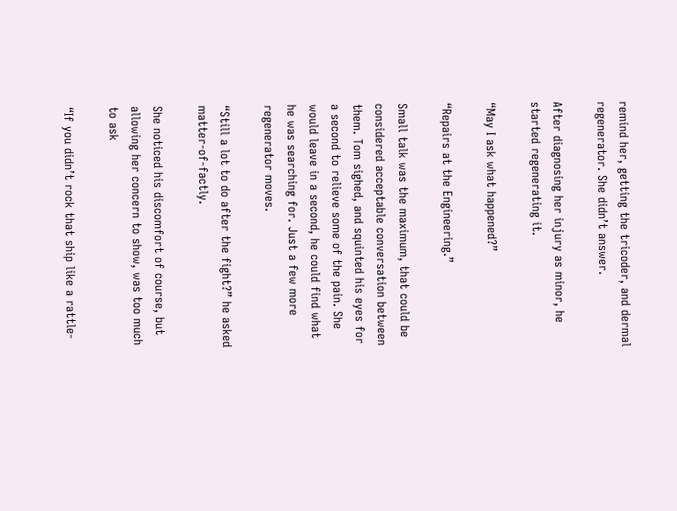remind her, getting the tricoder, and dermal regenerator. She didn’t answer.

After diagnosing her injury as minor, he started regenerating it.

“May I ask what happened?”

“Repairs at the Engineering.”

Small talk was the maximum, that could be considered acceptable conversation between them. Tom sighed, and squinted his eyes for a second to relieve some of the pain. She would leave in a second, he could find what he was searching for. Just a few more regenerator moves.

“Still a lot to do after the fight?” he asked matter-of-factly.

She noticed his discomfort of course, but allowing her concern to show, was too much to ask

“If you didn’t rock that ship like a rattle-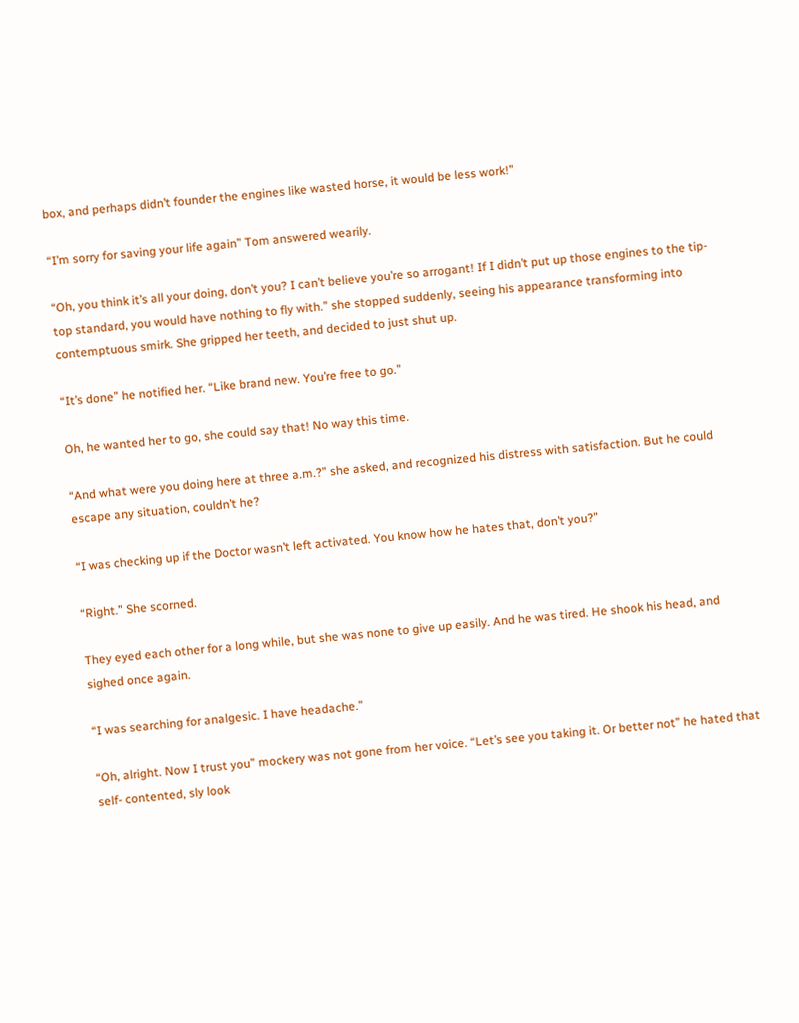box, and perhaps didn’t founder the engines like wasted horse, it would be less work!”

“I’m sorry for saving your life again” Tom answered wearily.

“Oh, you think it’s all your doing, don’t you? I can’t believe you’re so arrogant! If I didn’t put up those engines to the tip-top standard, you would have nothing to fly with.” she stopped suddenly, seeing his appearance transforming into contemptuous smirk. She gripped her teeth, and decided to just shut up.

“It’s done” he notified her. “Like brand new. You’re free to go.”

Oh, he wanted her to go, she could say that! No way this time.

“And what were you doing here at three a.m.?” she asked, and recognized his distress with satisfaction. But he could escape any situation, couldn’t he?

“I was checking up if the Doctor wasn’t left activated. You know how he hates that, don’t you?”

“Right.” She scorned.

They eyed each other for a long while, but she was none to give up easily. And he was tired. He shook his head, and sighed once again.

“I was searching for analgesic. I have headache.”

“Oh, alright. Now I trust you” mockery was not gone from her voice. “Let’s see you taking it. Or better not” he hated that self- contented, sly look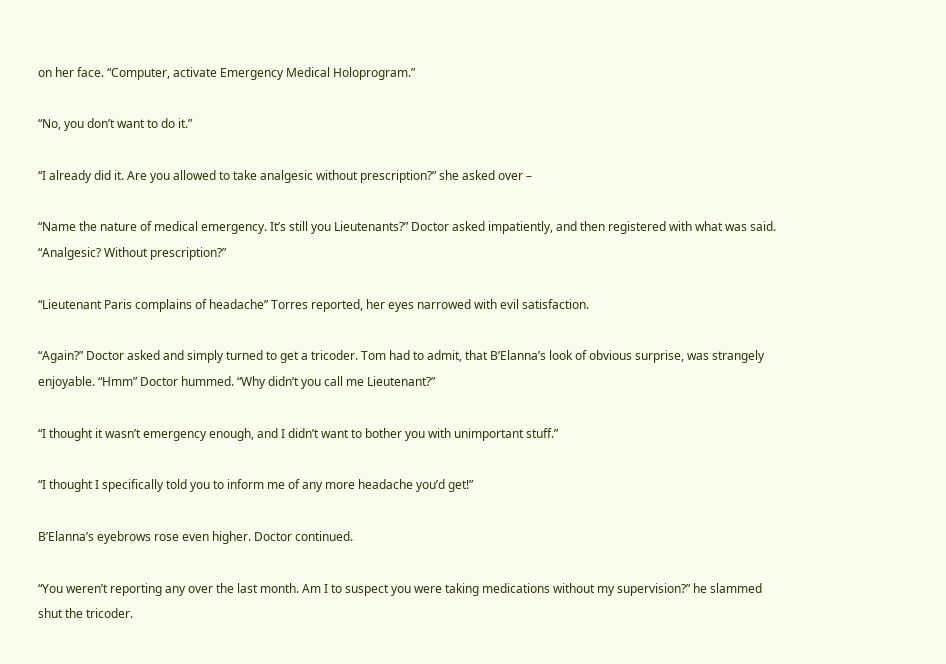on her face. “Computer, activate Emergency Medical Holoprogram.”

“No, you don’t want to do it.”

“I already did it. Are you allowed to take analgesic without prescription?” she asked over –

“Name the nature of medical emergency. It’s still you Lieutenants?” Doctor asked impatiently, and then registered with what was said. “Analgesic? Without prescription?”

“Lieutenant Paris complains of headache” Torres reported, her eyes narrowed with evil satisfaction.

“Again?” Doctor asked and simply turned to get a tricoder. Tom had to admit, that B’Elanna’s look of obvious surprise, was strangely enjoyable. “Hmm” Doctor hummed. “Why didn’t you call me Lieutenant?”

“I thought it wasn’t emergency enough, and I didn’t want to bother you with unimportant stuff.”

“I thought I specifically told you to inform me of any more headache you’d get!”

B’Elanna’s eyebrows rose even higher. Doctor continued.

“You weren’t reporting any over the last month. Am I to suspect you were taking medications without my supervision?” he slammed shut the tricoder.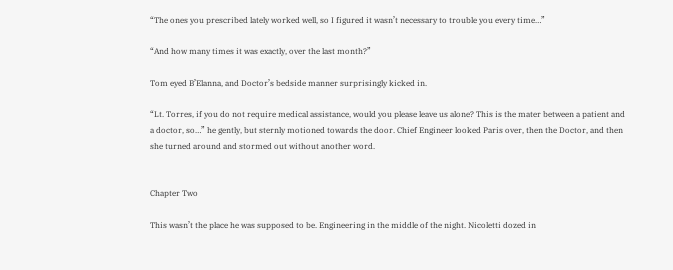“The ones you prescribed lately worked well, so I figured it wasn’t necessary to trouble you every time…”

“And how many times it was exactly, over the last month?”

Tom eyed B’Elanna, and Doctor’s bedside manner surprisingly kicked in.

“Lt. Torres, if you do not require medical assistance, would you please leave us alone? This is the mater between a patient and a doctor, so…” he gently, but sternly motioned towards the door. Chief Engineer looked Paris over, then the Doctor, and then she turned around and stormed out without another word.


Chapter Two

This wasn’t the place he was supposed to be. Engineering in the middle of the night. Nicoletti dozed in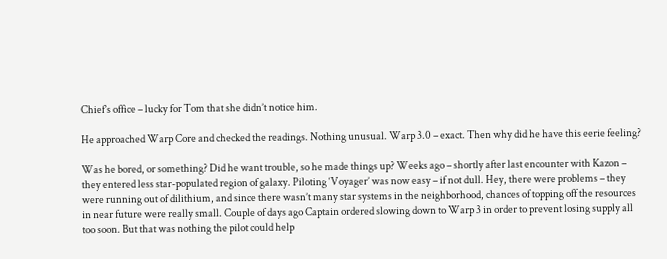Chief’s office – lucky for Tom that she didn’t notice him.

He approached Warp Core and checked the readings. Nothing unusual. Warp 3.0 – exact. Then why did he have this eerie feeling?

Was he bored, or something? Did he want trouble, so he made things up? Weeks ago – shortly after last encounter with Kazon – they entered less star-populated region of galaxy. Piloting ‘Voyager’ was now easy – if not dull. Hey, there were problems – they were running out of dilithium, and since there wasn’t many star systems in the neighborhood, chances of topping off the resources in near future were really small. Couple of days ago Captain ordered slowing down to Warp 3 in order to prevent losing supply all too soon. But that was nothing the pilot could help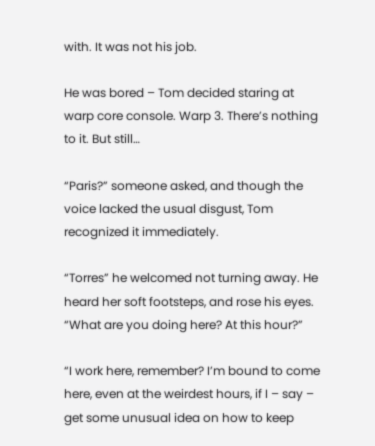with. It was not his job.

He was bored – Tom decided staring at warp core console. Warp 3. There’s nothing to it. But still…

“Paris?” someone asked, and though the voice lacked the usual disgust, Tom recognized it immediately.

“Torres” he welcomed not turning away. He heard her soft footsteps, and rose his eyes. “What are you doing here? At this hour?”

“I work here, remember? I’m bound to come here, even at the weirdest hours, if I – say – get some unusual idea on how to keep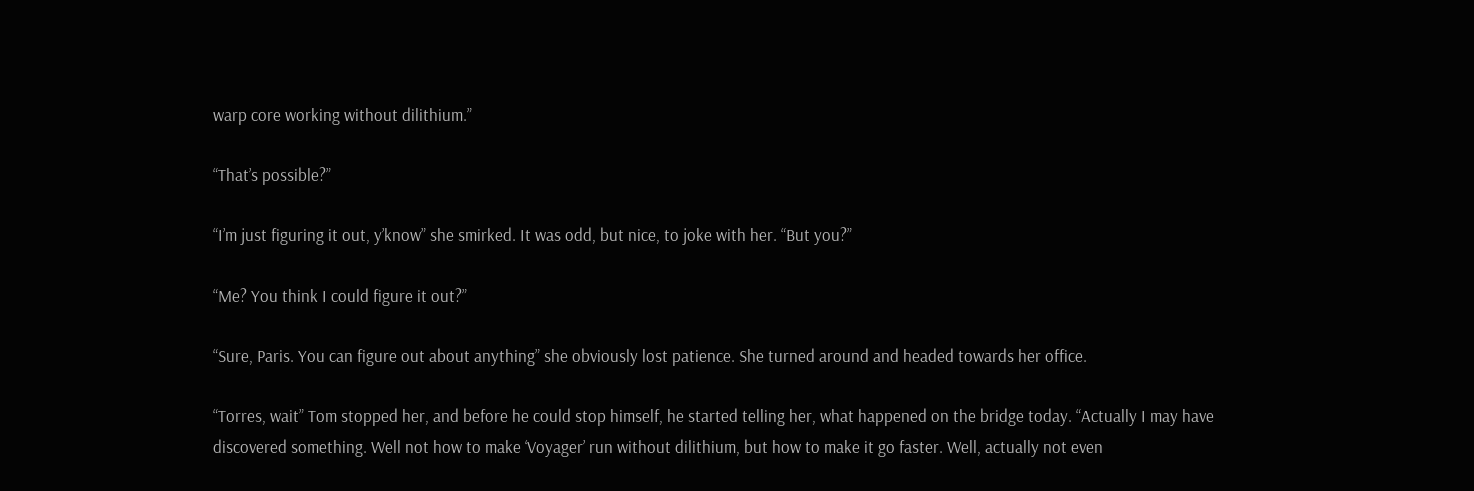warp core working without dilithium.”

“That’s possible?”

“I’m just figuring it out, y’know” she smirked. It was odd, but nice, to joke with her. “But you?”

“Me? You think I could figure it out?”

“Sure, Paris. You can figure out about anything” she obviously lost patience. She turned around and headed towards her office.

“Torres, wait” Tom stopped her, and before he could stop himself, he started telling her, what happened on the bridge today. “Actually I may have discovered something. Well not how to make ‘Voyager’ run without dilithium, but how to make it go faster. Well, actually not even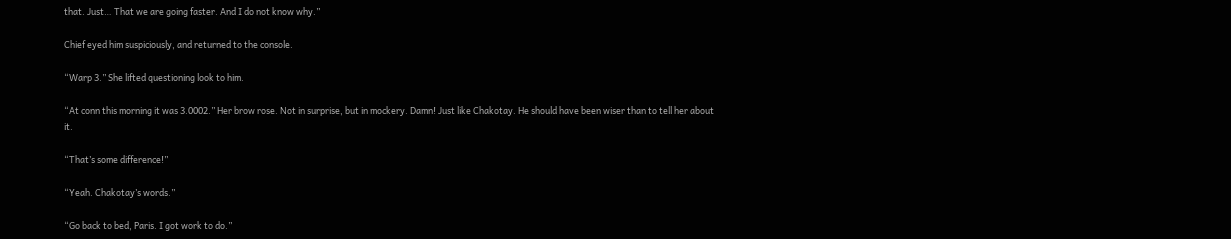that. Just… That we are going faster. And I do not know why.”

Chief eyed him suspiciously, and returned to the console.

“Warp 3.” She lifted questioning look to him.

“At conn this morning it was 3.0002.” Her brow rose. Not in surprise, but in mockery. Damn! Just like Chakotay. He should have been wiser than to tell her about it.

“That’s some difference!”

“Yeah. Chakotay’s words.”

“Go back to bed, Paris. I got work to do.”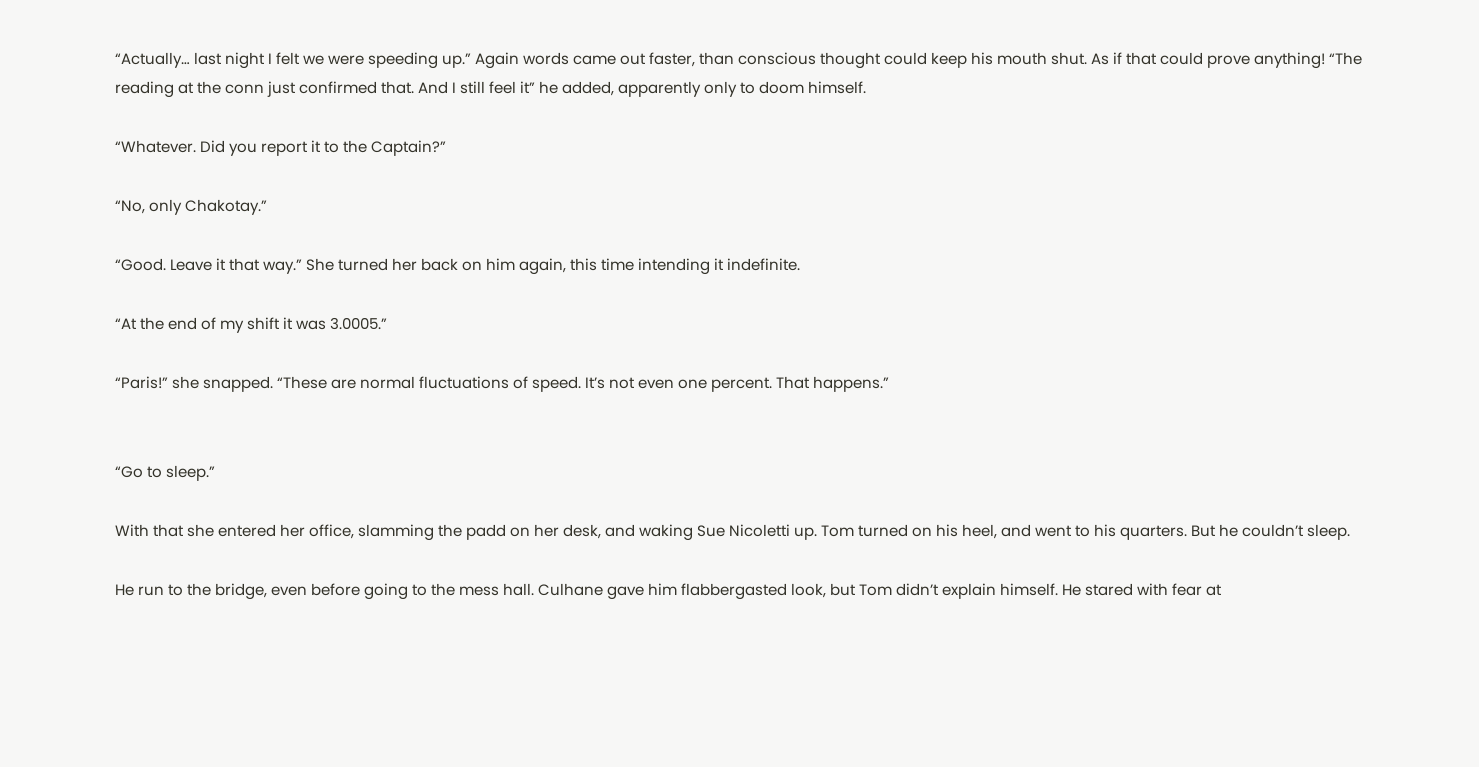“Actually… last night I felt we were speeding up.” Again words came out faster, than conscious thought could keep his mouth shut. As if that could prove anything! “The reading at the conn just confirmed that. And I still feel it” he added, apparently only to doom himself.

“Whatever. Did you report it to the Captain?”

“No, only Chakotay.”

“Good. Leave it that way.” She turned her back on him again, this time intending it indefinite.

“At the end of my shift it was 3.0005.”

“Paris!” she snapped. “These are normal fluctuations of speed. It’s not even one percent. That happens.”


“Go to sleep.”

With that she entered her office, slamming the padd on her desk, and waking Sue Nicoletti up. Tom turned on his heel, and went to his quarters. But he couldn’t sleep.

He run to the bridge, even before going to the mess hall. Culhane gave him flabbergasted look, but Tom didn’t explain himself. He stared with fear at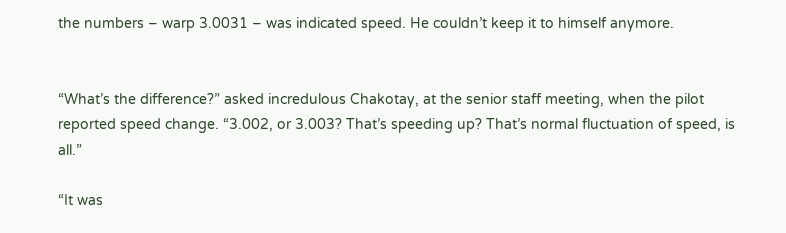the numbers – warp 3.0031 – was indicated speed. He couldn’t keep it to himself anymore.


“What’s the difference?” asked incredulous Chakotay, at the senior staff meeting, when the pilot reported speed change. “3.002, or 3.003? That’s speeding up? That’s normal fluctuation of speed, is all.”

“It was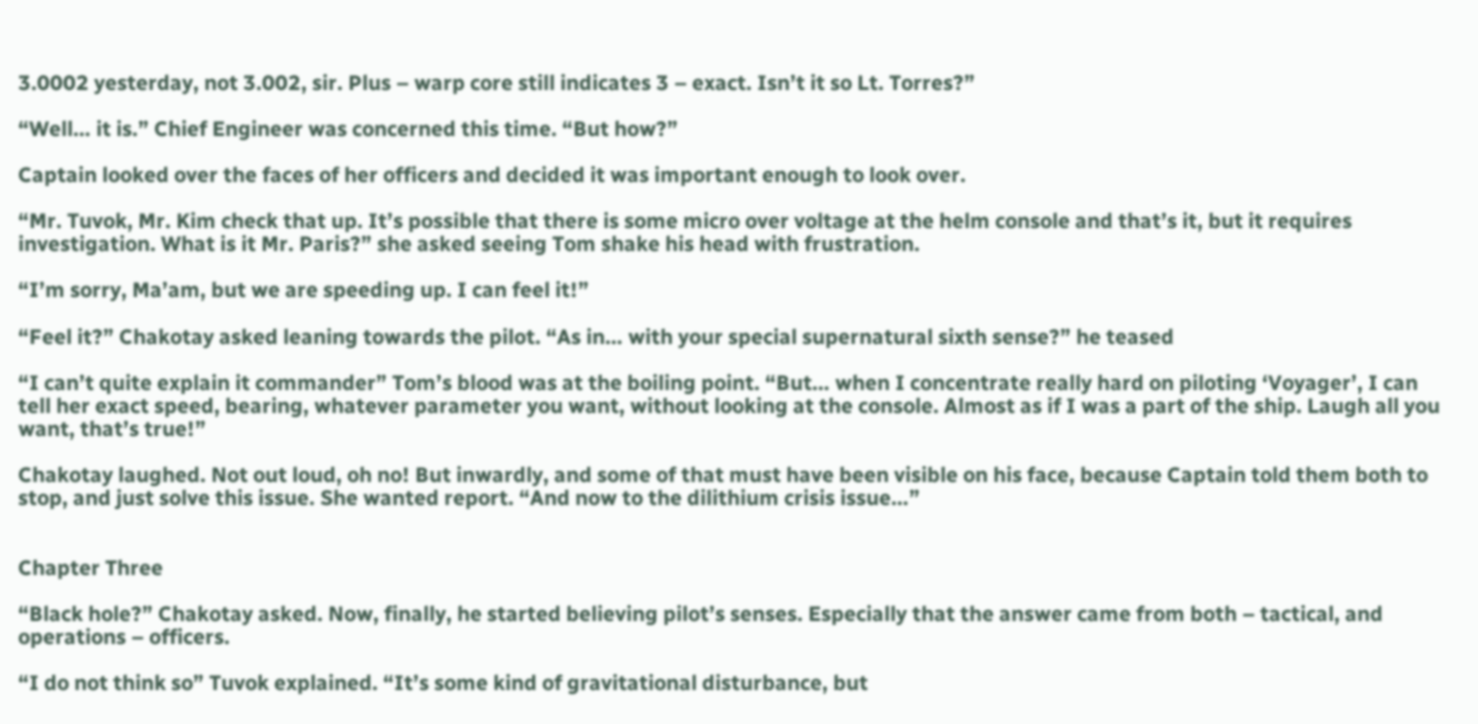3.0002 yesterday, not 3.002, sir. Plus – warp core still indicates 3 – exact. Isn’t it so Lt. Torres?”

“Well… it is.” Chief Engineer was concerned this time. “But how?”

Captain looked over the faces of her officers and decided it was important enough to look over.

“Mr. Tuvok, Mr. Kim check that up. It’s possible that there is some micro over voltage at the helm console and that’s it, but it requires investigation. What is it Mr. Paris?” she asked seeing Tom shake his head with frustration.

“I’m sorry, Ma’am, but we are speeding up. I can feel it!”

“Feel it?” Chakotay asked leaning towards the pilot. “As in… with your special supernatural sixth sense?” he teased

“I can’t quite explain it commander” Tom’s blood was at the boiling point. “But… when I concentrate really hard on piloting ‘Voyager’, I can tell her exact speed, bearing, whatever parameter you want, without looking at the console. Almost as if I was a part of the ship. Laugh all you want, that’s true!”

Chakotay laughed. Not out loud, oh no! But inwardly, and some of that must have been visible on his face, because Captain told them both to stop, and just solve this issue. She wanted report. “And now to the dilithium crisis issue…”


Chapter Three

“Black hole?” Chakotay asked. Now, finally, he started believing pilot’s senses. Especially that the answer came from both – tactical, and operations – officers.

“I do not think so” Tuvok explained. “It’s some kind of gravitational disturbance, but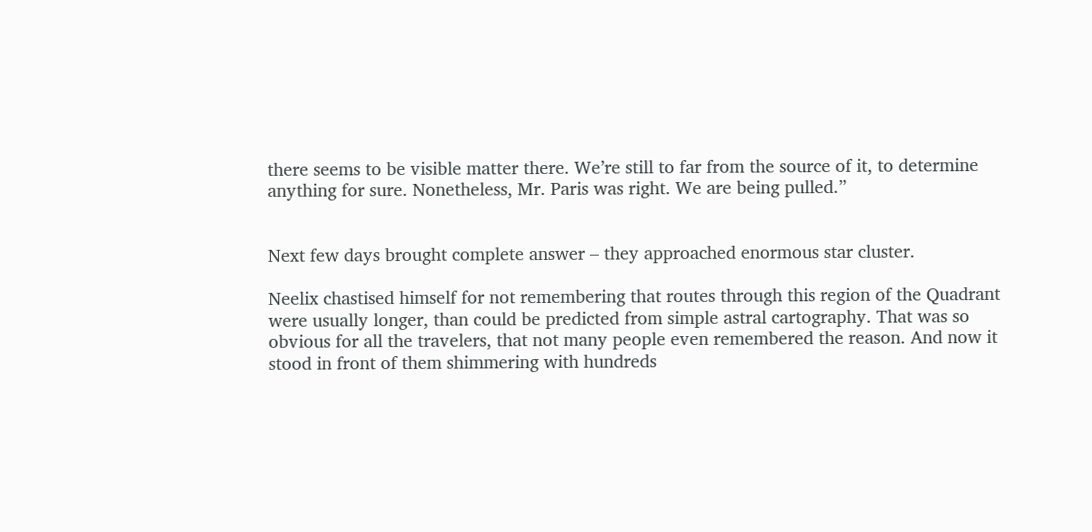there seems to be visible matter there. We’re still to far from the source of it, to determine anything for sure. Nonetheless, Mr. Paris was right. We are being pulled.”


Next few days brought complete answer – they approached enormous star cluster.

Neelix chastised himself for not remembering that routes through this region of the Quadrant were usually longer, than could be predicted from simple astral cartography. That was so obvious for all the travelers, that not many people even remembered the reason. And now it stood in front of them shimmering with hundreds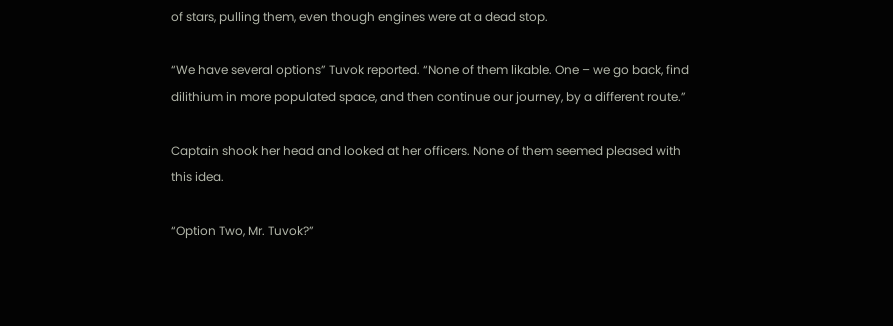of stars, pulling them, even though engines were at a dead stop.

“We have several options” Tuvok reported. “None of them likable. One – we go back, find dilithium in more populated space, and then continue our journey, by a different route.”

Captain shook her head and looked at her officers. None of them seemed pleased with this idea.

“Option Two, Mr. Tuvok?”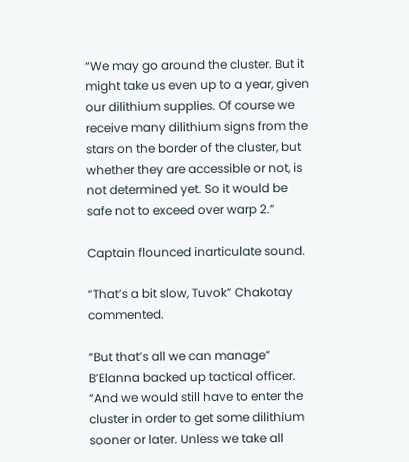“We may go around the cluster. But it might take us even up to a year, given our dilithium supplies. Of course we receive many dilithium signs from the stars on the border of the cluster, but whether they are accessible or not, is not determined yet. So it would be safe not to exceed over warp 2.”

Captain flounced inarticulate sound.

“That’s a bit slow, Tuvok” Chakotay commented.

“But that’s all we can manage” B’Elanna backed up tactical officer. “And we would still have to enter the cluster in order to get some dilithium sooner or later. Unless we take all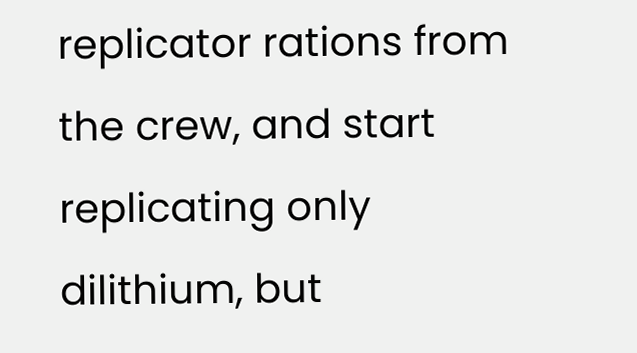replicator rations from the crew, and start replicating only dilithium, but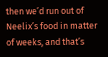then we’d run out of Neelix’s food in matter of weeks, and that’s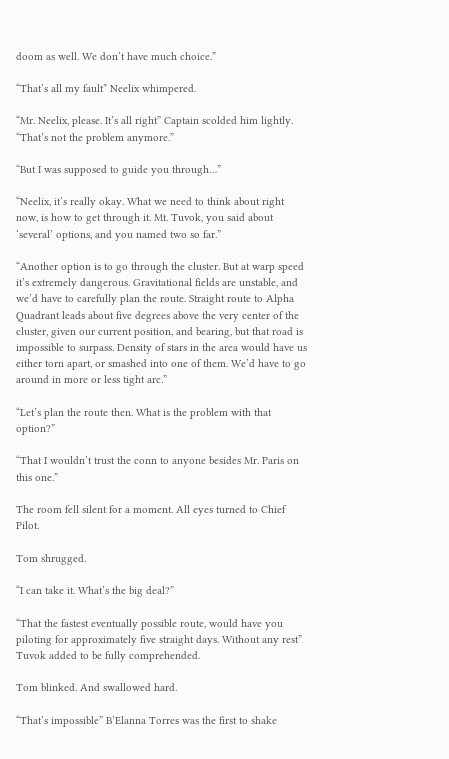doom as well. We don’t have much choice.”

“That’s all my fault” Neelix whimpered.

“Mr. Neelix, please. It’s all right” Captain scolded him lightly. “That’s not the problem anymore.”

“But I was supposed to guide you through…”

“Neelix, it’s really okay. What we need to think about right now, is how to get through it. Mt. Tuvok, you said about ‘several’ options, and you named two so far.”

“Another option is to go through the cluster. But at warp speed it’s extremely dangerous. Gravitational fields are unstable, and we’d have to carefully plan the route. Straight route to Alpha Quadrant leads about five degrees above the very center of the cluster, given our current position, and bearing, but that road is impossible to surpass. Density of stars in the area would have us either torn apart, or smashed into one of them. We’d have to go around in more or less tight arc.”

“Let’s plan the route then. What is the problem with that option?”

“That I wouldn’t trust the conn to anyone besides Mr. Paris on this one.”

The room fell silent for a moment. All eyes turned to Chief Pilot.

Tom shrugged.

“I can take it. What’s the big deal?”

“That the fastest eventually possible route, would have you piloting for approximately five straight days. Without any rest” Tuvok added to be fully comprehended.

Tom blinked. And swallowed hard.

“That’s impossible” B’Elanna Torres was the first to shake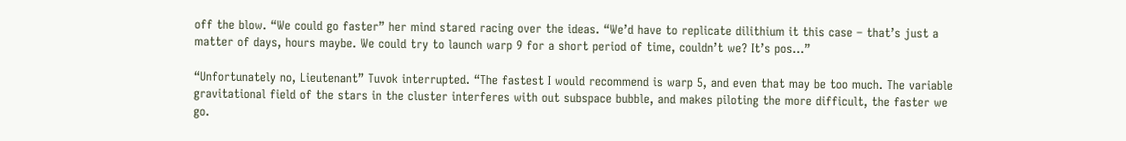off the blow. “We could go faster” her mind stared racing over the ideas. “We’d have to replicate dilithium it this case – that’s just a matter of days, hours maybe. We could try to launch warp 9 for a short period of time, couldn’t we? It’s pos…”

“Unfortunately no, Lieutenant” Tuvok interrupted. “The fastest I would recommend is warp 5, and even that may be too much. The variable gravitational field of the stars in the cluster interferes with out subspace bubble, and makes piloting the more difficult, the faster we go.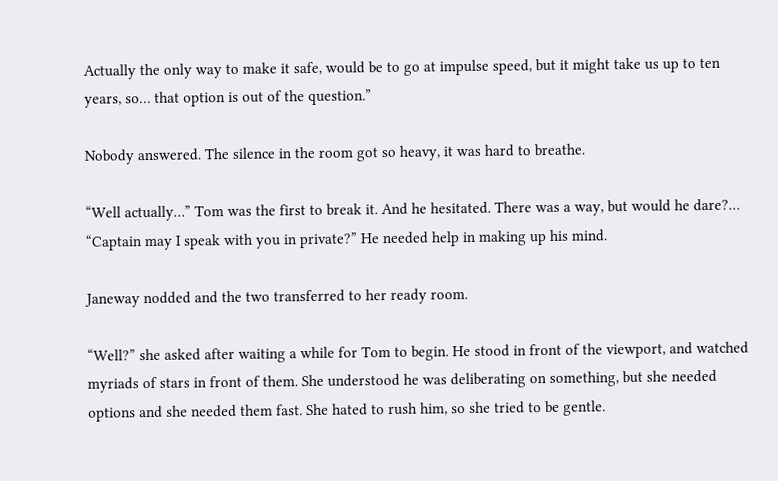Actually the only way to make it safe, would be to go at impulse speed, but it might take us up to ten years, so… that option is out of the question.”

Nobody answered. The silence in the room got so heavy, it was hard to breathe.

“Well actually…” Tom was the first to break it. And he hesitated. There was a way, but would he dare?… “Captain may I speak with you in private?” He needed help in making up his mind.

Janeway nodded and the two transferred to her ready room.

“Well?” she asked after waiting a while for Tom to begin. He stood in front of the viewport, and watched myriads of stars in front of them. She understood he was deliberating on something, but she needed options and she needed them fast. She hated to rush him, so she tried to be gentle.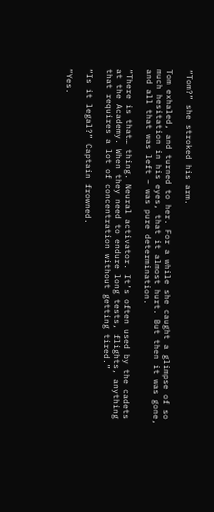“Tom?” she stroked his arm.

Tom exhaled, and turned to her. For a while she caught a glimpse of so much hesitation in his eyes, that it almost hurt. But then it was gone, and all that was left – was pure determination.

“There is that… thing. Neural activator. It’s often used by the cadets at the Academy. When they need to endure long tests, flights, anything that requires a lot of concentration without getting tired.”

“Is it legal?” Captain frowned.

“Yes.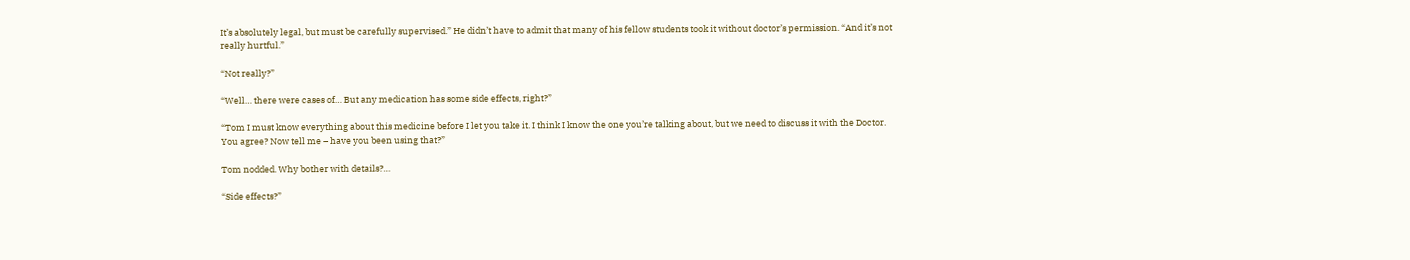It’s absolutely legal, but must be carefully supervised.” He didn’t have to admit that many of his fellow students took it without doctor’s permission. “And it’s not really hurtful.”

“Not really?”

“Well… there were cases of… But any medication has some side effects, right?”

“Tom I must know everything about this medicine before I let you take it. I think I know the one you’re talking about, but we need to discuss it with the Doctor. You agree? Now tell me – have you been using that?”

Tom nodded. Why bother with details?…

“Side effects?”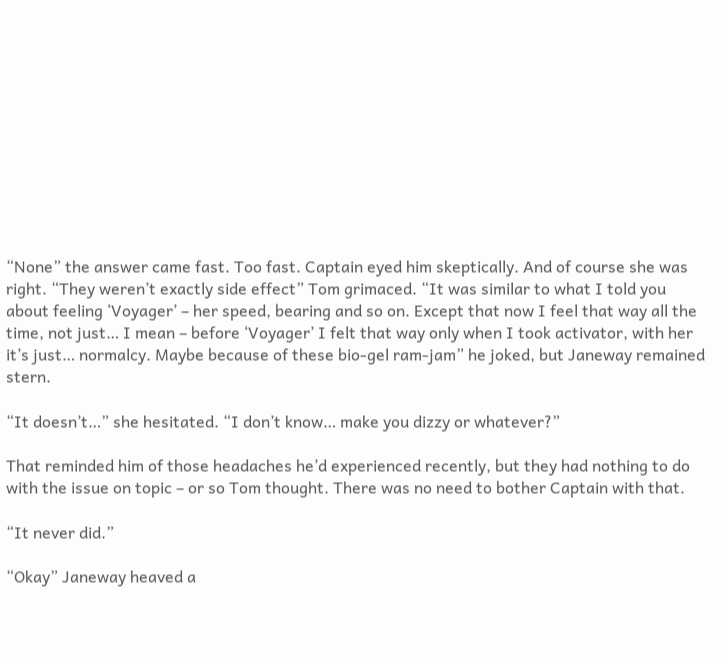“None” the answer came fast. Too fast. Captain eyed him skeptically. And of course she was right. “They weren’t exactly side effect” Tom grimaced. “It was similar to what I told you about feeling ‘Voyager’ – her speed, bearing and so on. Except that now I feel that way all the time, not just… I mean – before ‘Voyager’ I felt that way only when I took activator, with her it’s just… normalcy. Maybe because of these bio-gel ram-jam” he joked, but Janeway remained stern.

“It doesn’t…” she hesitated. “I don’t know… make you dizzy or whatever?”

That reminded him of those headaches he’d experienced recently, but they had nothing to do with the issue on topic – or so Tom thought. There was no need to bother Captain with that.

“It never did.”

“Okay” Janeway heaved a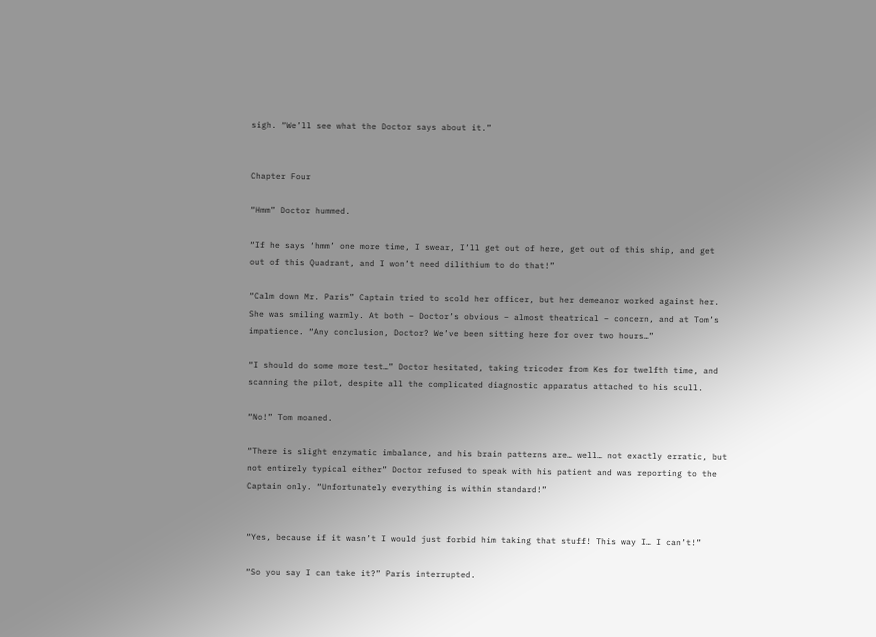sigh. “We’ll see what the Doctor says about it.”


Chapter Four

“Hmm” Doctor hummed.

“If he says ‘hmm’ one more time, I swear, I’ll get out of here, get out of this ship, and get out of this Quadrant, and I won’t need dilithium to do that!”

“Calm down Mr. Paris” Captain tried to scold her officer, but her demeanor worked against her. She was smiling warmly. At both – Doctor’s obvious – almost theatrical – concern, and at Tom’s impatience. “Any conclusion, Doctor? We’ve been sitting here for over two hours…”

“I should do some more test…” Doctor hesitated, taking tricoder from Kes for twelfth time, and scanning the pilot, despite all the complicated diagnostic apparatus attached to his scull.

“No!” Tom moaned.

“There is slight enzymatic imbalance, and his brain patterns are… well… not exactly erratic, but not entirely typical either” Doctor refused to speak with his patient and was reporting to the Captain only. “Unfortunately everything is within standard!”


“Yes, because if it wasn’t I would just forbid him taking that stuff! This way I… I can’t!”

“So you say I can take it?” Paris interrupted.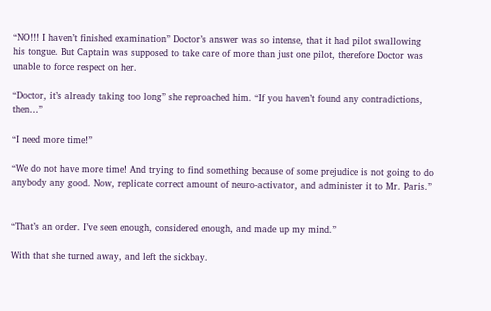“NO!!! I haven’t finished examination” Doctor’s answer was so intense, that it had pilot swallowing his tongue. But Captain was supposed to take care of more than just one pilot, therefore Doctor was unable to force respect on her.

“Doctor, it’s already taking too long” she reproached him. “If you haven’t found any contradictions, then…”

“I need more time!”

“We do not have more time! And trying to find something because of some prejudice is not going to do anybody any good. Now, replicate correct amount of neuro-activator, and administer it to Mr. Paris.”


“That’s an order. I’ve seen enough, considered enough, and made up my mind.”

With that she turned away, and left the sickbay.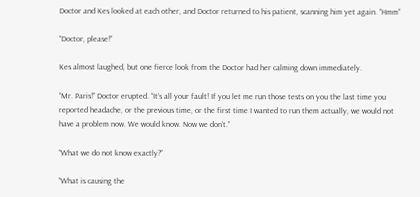Doctor and Kes looked at each other, and Doctor returned to his patient, scanning him yet again. “Hmm”

“Doctor, please!”

Kes almost laughed, but one fierce look from the Doctor had her calming down immediately.

“Mr. Paris!” Doctor erupted. “It’s all your fault! If you let me run those tests on you the last time you reported headache, or the previous time, or the first time I wanted to run them actually, we would not have a problem now. We would know. Now we don’t.”

“What we do not know exactly?”

“What is causing the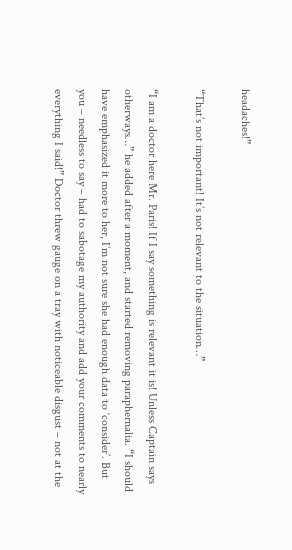headaches!”

“That’s not important! It’s not relevant to the situation…”

“I am a doctor here Mr. Paris! If I say something is relevant it is! Unless Captain says otherways…” he added after a moment, and started removing paraphernalia. “I should have emphasized it more to her, I’m not sure she had enough data to ‘consider’. But you – needless to say – had to sabotage my authority and add your comments to nearly everything I said!” Doctor threw gauge on a tray with noticeable disgust – not at the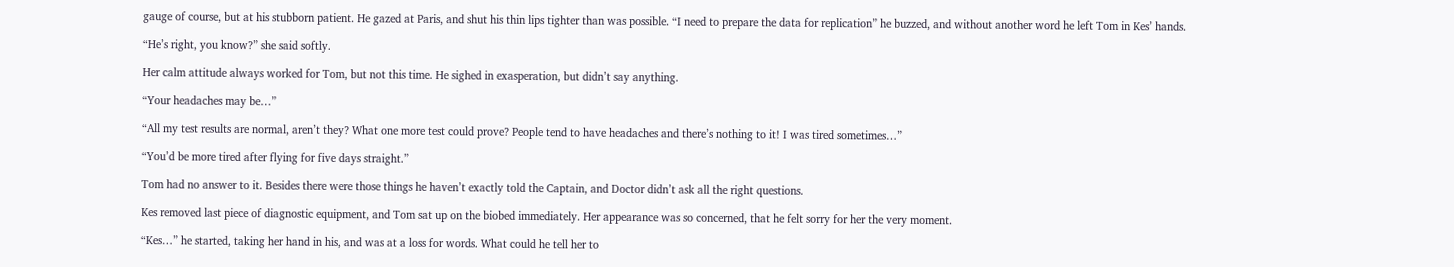gauge of course, but at his stubborn patient. He gazed at Paris, and shut his thin lips tighter than was possible. “I need to prepare the data for replication” he buzzed, and without another word he left Tom in Kes’ hands.

“He’s right, you know?” she said softly.

Her calm attitude always worked for Tom, but not this time. He sighed in exasperation, but didn’t say anything.

“Your headaches may be…”

“All my test results are normal, aren’t they? What one more test could prove? People tend to have headaches and there’s nothing to it! I was tired sometimes…”

“You’d be more tired after flying for five days straight.”

Tom had no answer to it. Besides there were those things he haven’t exactly told the Captain, and Doctor didn’t ask all the right questions.

Kes removed last piece of diagnostic equipment, and Tom sat up on the biobed immediately. Her appearance was so concerned, that he felt sorry for her the very moment.

“Kes…” he started, taking her hand in his, and was at a loss for words. What could he tell her to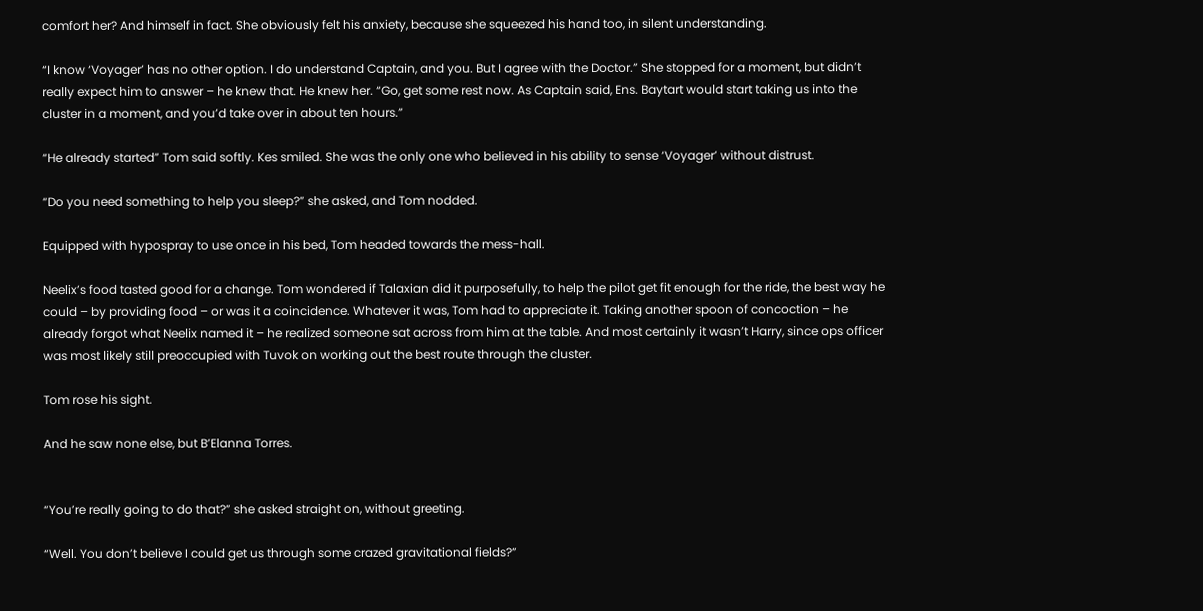comfort her? And himself in fact. She obviously felt his anxiety, because she squeezed his hand too, in silent understanding.

“I know ‘Voyager’ has no other option. I do understand Captain, and you. But I agree with the Doctor.” She stopped for a moment, but didn’t really expect him to answer – he knew that. He knew her. “Go, get some rest now. As Captain said, Ens. Baytart would start taking us into the cluster in a moment, and you’d take over in about ten hours.”

“He already started” Tom said softly. Kes smiled. She was the only one who believed in his ability to sense ‘Voyager’ without distrust.

“Do you need something to help you sleep?” she asked, and Tom nodded.

Equipped with hypospray to use once in his bed, Tom headed towards the mess-hall.

Neelix’s food tasted good for a change. Tom wondered if Talaxian did it purposefully, to help the pilot get fit enough for the ride, the best way he could – by providing food – or was it a coincidence. Whatever it was, Tom had to appreciate it. Taking another spoon of concoction – he already forgot what Neelix named it – he realized someone sat across from him at the table. And most certainly it wasn’t Harry, since ops officer was most likely still preoccupied with Tuvok on working out the best route through the cluster.

Tom rose his sight.

And he saw none else, but B’Elanna Torres.


“You’re really going to do that?” she asked straight on, without greeting.

“Well. You don’t believe I could get us through some crazed gravitational fields?”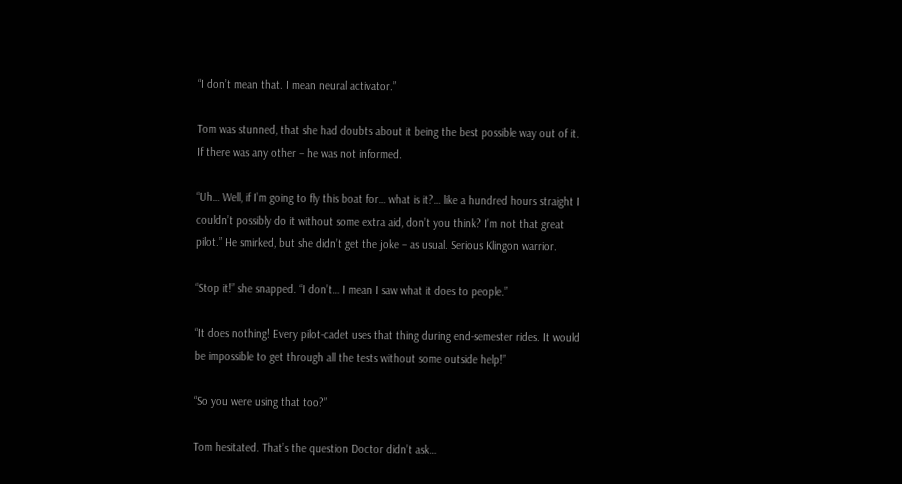“I don’t mean that. I mean neural activator.”

Tom was stunned, that she had doubts about it being the best possible way out of it. If there was any other – he was not informed.

“Uh… Well, if I’m going to fly this boat for… what is it?… like a hundred hours straight I couldn’t possibly do it without some extra aid, don’t you think? I’m not that great pilot.” He smirked, but she didn’t get the joke – as usual. Serious Klingon warrior.

“Stop it!” she snapped. “I don’t… I mean I saw what it does to people.”

“It does nothing! Every pilot-cadet uses that thing during end-semester rides. It would be impossible to get through all the tests without some outside help!”

“So you were using that too?”

Tom hesitated. That’s the question Doctor didn’t ask…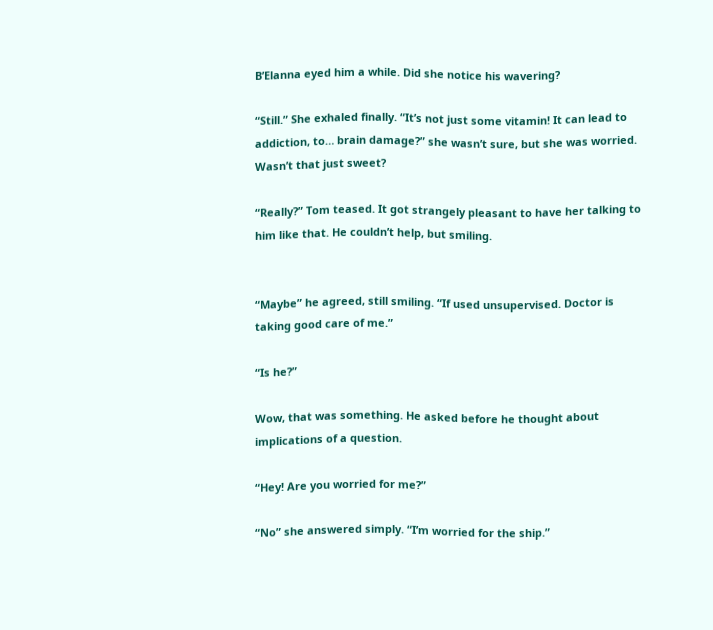B’Elanna eyed him a while. Did she notice his wavering?

“Still.” She exhaled finally. “It’s not just some vitamin! It can lead to addiction, to… brain damage?” she wasn’t sure, but she was worried. Wasn’t that just sweet?

“Really?” Tom teased. It got strangely pleasant to have her talking to him like that. He couldn’t help, but smiling.


“Maybe” he agreed, still smiling. “If used unsupervised. Doctor is taking good care of me.”

“Is he?”

Wow, that was something. He asked before he thought about implications of a question.

“Hey! Are you worried for me?”

“No” she answered simply. “I’m worried for the ship.”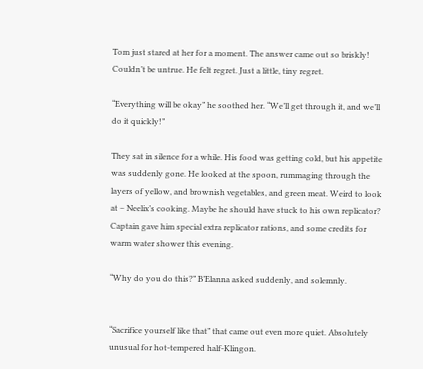Tom just stared at her for a moment. The answer came out so briskly! Couldn’t be untrue. He felt regret. Just a little, tiny regret.

“Everything will be okay” he soothed her. “We’ll get through it, and we’ll do it quickly!”

They sat in silence for a while. His food was getting cold, but his appetite was suddenly gone. He looked at the spoon, rummaging through the layers of yellow, and brownish vegetables, and green meat. Weird to look at – Neelix’s cooking. Maybe he should have stuck to his own replicator? Captain gave him special extra replicator rations, and some credits for warm water shower this evening.

“Why do you do this?” B’Elanna asked suddenly, and solemnly.


“Sacrifice yourself like that” that came out even more quiet. Absolutely unusual for hot-tempered half-Klingon.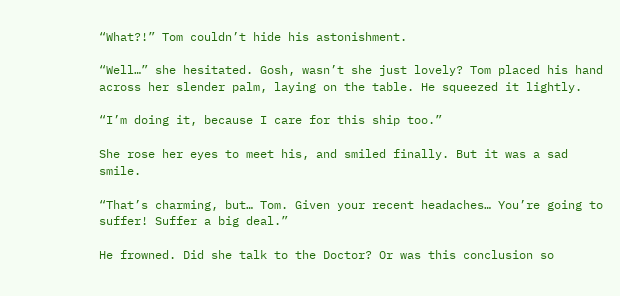“What?!” Tom couldn’t hide his astonishment.

“Well…” she hesitated. Gosh, wasn’t she just lovely? Tom placed his hand across her slender palm, laying on the table. He squeezed it lightly.

“I’m doing it, because I care for this ship too.”

She rose her eyes to meet his, and smiled finally. But it was a sad smile.

“That’s charming, but… Tom. Given your recent headaches… You’re going to suffer! Suffer a big deal.”

He frowned. Did she talk to the Doctor? Or was this conclusion so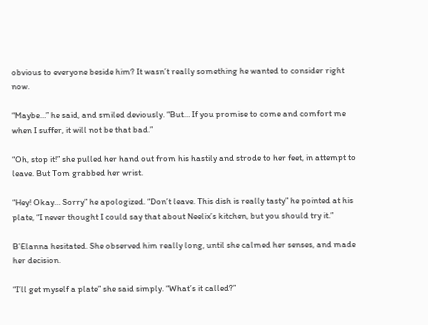obvious to everyone beside him? It wasn’t really something he wanted to consider right now.

“Maybe…” he said, and smiled deviously. “But… If you promise to come and comfort me when I suffer, it will not be that bad.”

“Oh, stop it!” she pulled her hand out from his hastily and strode to her feet, in attempt to leave. But Tom grabbed her wrist.

“Hey! Okay… Sorry” he apologized. “Don’t leave. This dish is really tasty” he pointed at his plate, “I never thought I could say that about Neelix’s kitchen, but you should try it.”

B’Elanna hesitated. She observed him really long, until she calmed her senses, and made her decision.

“I’ll get myself a plate” she said simply. “What’s it called?”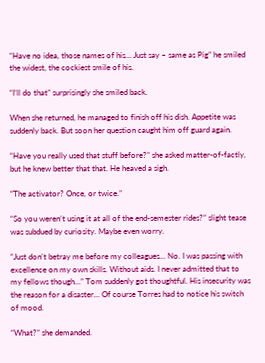“Have no idea, those names of his… Just say – same as Pig” he smiled the widest, the cockiest smile of his.

“I’ll do that” surprisingly she smiled back.

When she returned, he managed to finish off his dish. Appetite was suddenly back. But soon her question caught him off guard again.

“Have you really used that stuff before?” she asked matter-of-factly, but he knew better that that. He heaved a sigh.

“The activator? Once, or twice.”

“So you weren’t using it at all of the end-semester rides?” slight tease was subdued by curiosity. Maybe even worry.

“Just don’t betray me before my colleagues… No. I was passing with excellence on my own skills. Without aids. I never admitted that to my fellows though…” Tom suddenly got thoughtful. His insecurity was the reason for a disaster… Of course Torres had to notice his switch of mood.

“What?” she demanded.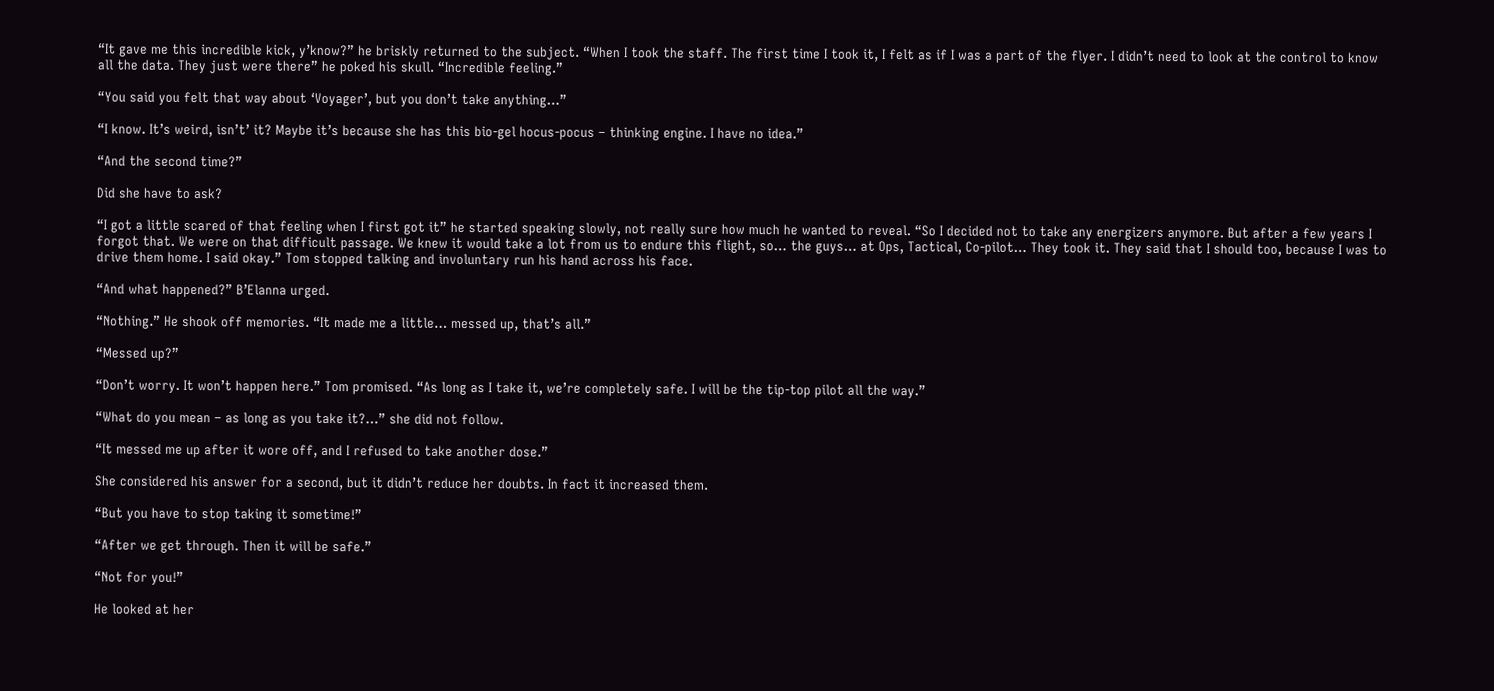“It gave me this incredible kick, y’know?” he briskly returned to the subject. “When I took the staff. The first time I took it, I felt as if I was a part of the flyer. I didn’t need to look at the control to know all the data. They just were there” he poked his skull. “Incredible feeling.”

“You said you felt that way about ‘Voyager’, but you don’t take anything…”

“I know. It’s weird, isn’t’ it? Maybe it’s because she has this bio-gel hocus-pocus – thinking engine. I have no idea.”

“And the second time?”

Did she have to ask?

“I got a little scared of that feeling when I first got it” he started speaking slowly, not really sure how much he wanted to reveal. “So I decided not to take any energizers anymore. But after a few years I forgot that. We were on that difficult passage. We knew it would take a lot from us to endure this flight, so… the guys… at Ops, Tactical, Co-pilot… They took it. They said that I should too, because I was to drive them home. I said okay.” Tom stopped talking and involuntary run his hand across his face.

“And what happened?” B’Elanna urged.

“Nothing.” He shook off memories. “It made me a little… messed up, that’s all.”

“Messed up?”

“Don’t worry. It won’t happen here.” Tom promised. “As long as I take it, we’re completely safe. I will be the tip-top pilot all the way.”

“What do you mean – as long as you take it?…” she did not follow.

“It messed me up after it wore off, and I refused to take another dose.”

She considered his answer for a second, but it didn’t reduce her doubts. In fact it increased them.

“But you have to stop taking it sometime!”

“After we get through. Then it will be safe.”

“Not for you!”

He looked at her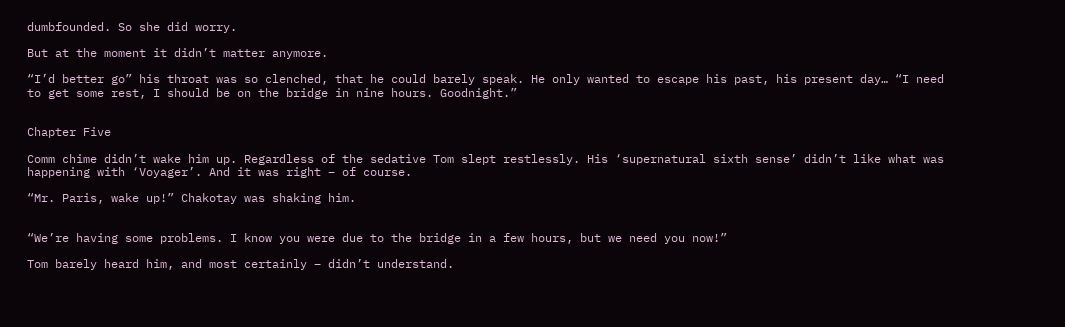dumbfounded. So she did worry.

But at the moment it didn’t matter anymore.

“I’d better go” his throat was so clenched, that he could barely speak. He only wanted to escape his past, his present day… “I need to get some rest, I should be on the bridge in nine hours. Goodnight.”


Chapter Five

Comm chime didn’t wake him up. Regardless of the sedative Tom slept restlessly. His ‘supernatural sixth sense’ didn’t like what was happening with ‘Voyager’. And it was right – of course.

“Mr. Paris, wake up!” Chakotay was shaking him.


“We’re having some problems. I know you were due to the bridge in a few hours, but we need you now!”

Tom barely heard him, and most certainly – didn’t understand.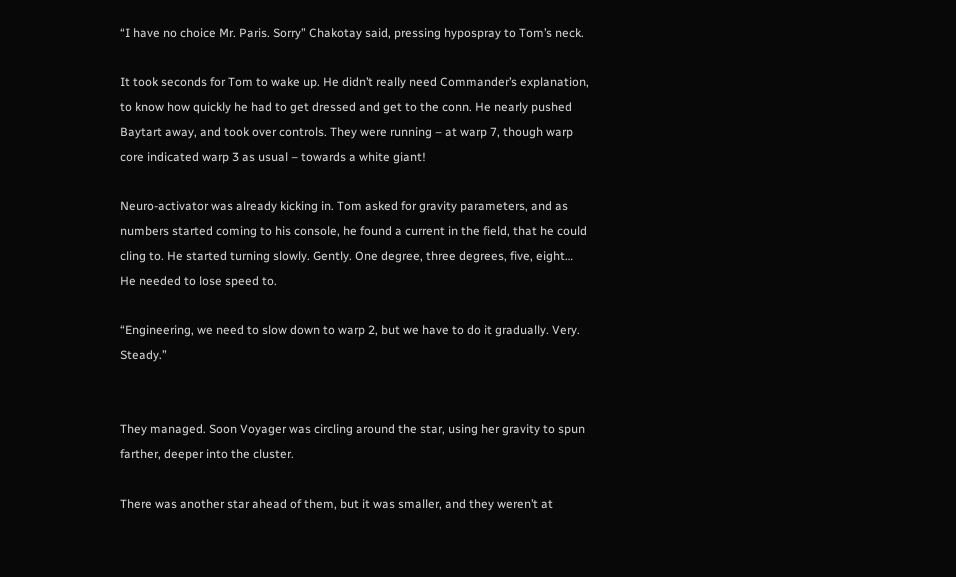“I have no choice Mr. Paris. Sorry” Chakotay said, pressing hypospray to Tom’s neck.

It took seconds for Tom to wake up. He didn’t really need Commander’s explanation, to know how quickly he had to get dressed and get to the conn. He nearly pushed Baytart away, and took over controls. They were running – at warp 7, though warp core indicated warp 3 as usual – towards a white giant!

Neuro-activator was already kicking in. Tom asked for gravity parameters, and as numbers started coming to his console, he found a current in the field, that he could cling to. He started turning slowly. Gently. One degree, three degrees, five, eight… He needed to lose speed to.

“Engineering, we need to slow down to warp 2, but we have to do it gradually. Very. Steady.”


They managed. Soon Voyager was circling around the star, using her gravity to spun farther, deeper into the cluster.

There was another star ahead of them, but it was smaller, and they weren’t at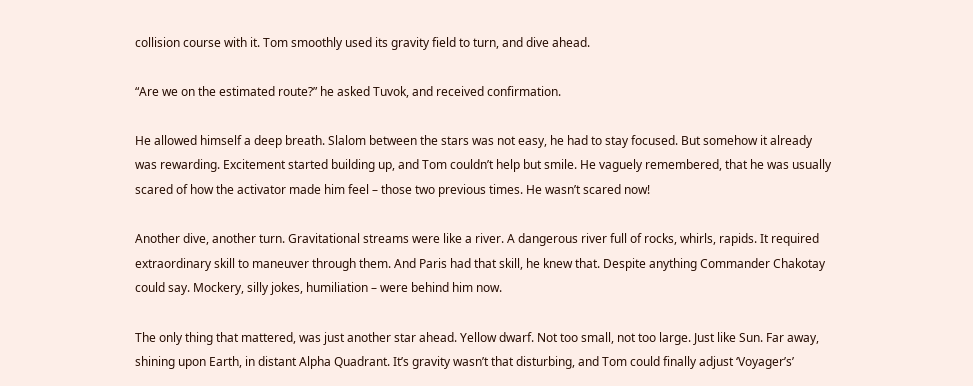collision course with it. Tom smoothly used its gravity field to turn, and dive ahead.

“Are we on the estimated route?” he asked Tuvok, and received confirmation.

He allowed himself a deep breath. Slalom between the stars was not easy, he had to stay focused. But somehow it already was rewarding. Excitement started building up, and Tom couldn’t help but smile. He vaguely remembered, that he was usually scared of how the activator made him feel – those two previous times. He wasn’t scared now!

Another dive, another turn. Gravitational streams were like a river. A dangerous river full of rocks, whirls, rapids. It required extraordinary skill to maneuver through them. And Paris had that skill, he knew that. Despite anything Commander Chakotay could say. Mockery, silly jokes, humiliation – were behind him now.

The only thing that mattered, was just another star ahead. Yellow dwarf. Not too small, not too large. Just like Sun. Far away, shining upon Earth, in distant Alpha Quadrant. It’s gravity wasn’t that disturbing, and Tom could finally adjust ‘Voyager’s’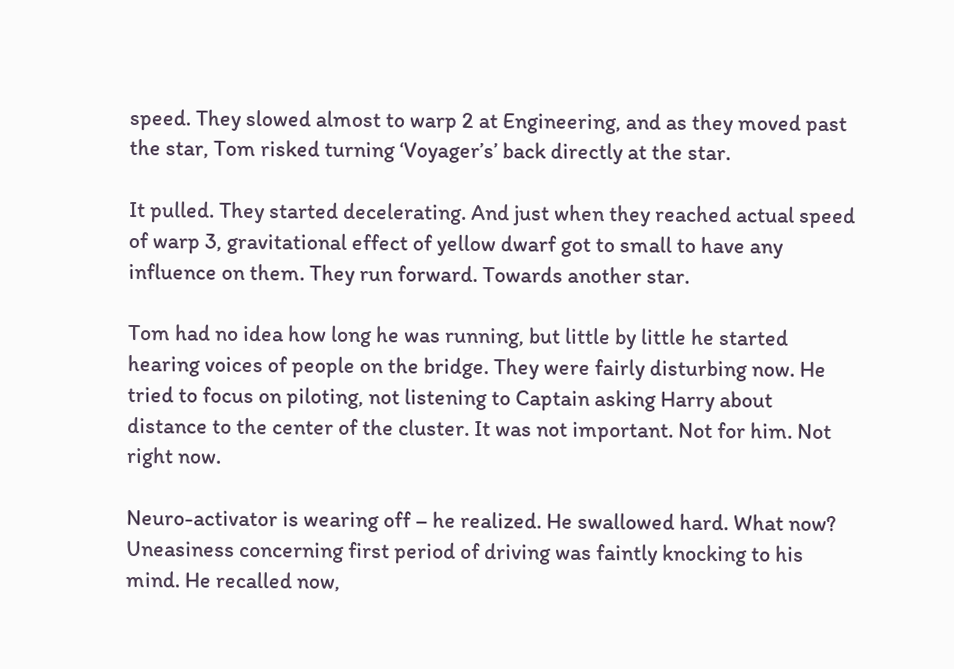speed. They slowed almost to warp 2 at Engineering, and as they moved past the star, Tom risked turning ‘Voyager’s’ back directly at the star.

It pulled. They started decelerating. And just when they reached actual speed of warp 3, gravitational effect of yellow dwarf got to small to have any influence on them. They run forward. Towards another star.

Tom had no idea how long he was running, but little by little he started hearing voices of people on the bridge. They were fairly disturbing now. He tried to focus on piloting, not listening to Captain asking Harry about distance to the center of the cluster. It was not important. Not for him. Not right now.

Neuro-activator is wearing off – he realized. He swallowed hard. What now? Uneasiness concerning first period of driving was faintly knocking to his mind. He recalled now,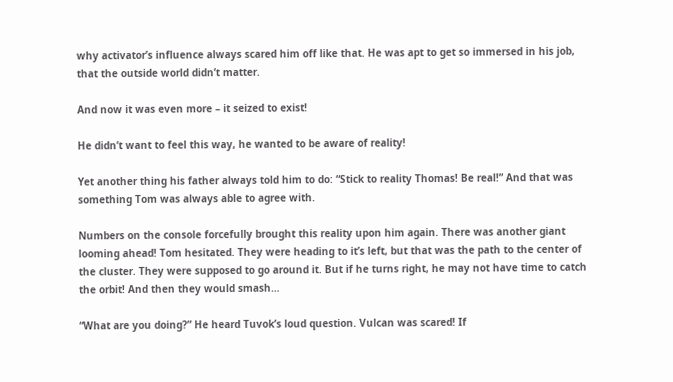why activator’s influence always scared him off like that. He was apt to get so immersed in his job, that the outside world didn’t matter.

And now it was even more – it seized to exist!

He didn’t want to feel this way, he wanted to be aware of reality!

Yet another thing his father always told him to do: “Stick to reality Thomas! Be real!” And that was something Tom was always able to agree with.

Numbers on the console forcefully brought this reality upon him again. There was another giant looming ahead! Tom hesitated. They were heading to it’s left, but that was the path to the center of the cluster. They were supposed to go around it. But if he turns right, he may not have time to catch the orbit! And then they would smash…

“What are you doing?” He heard Tuvok’s loud question. Vulcan was scared! If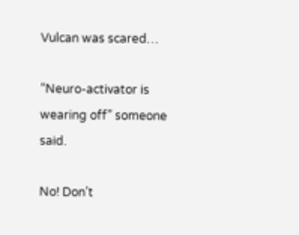Vulcan was scared…

“Neuro-activator is wearing off” someone said.

No! Don’t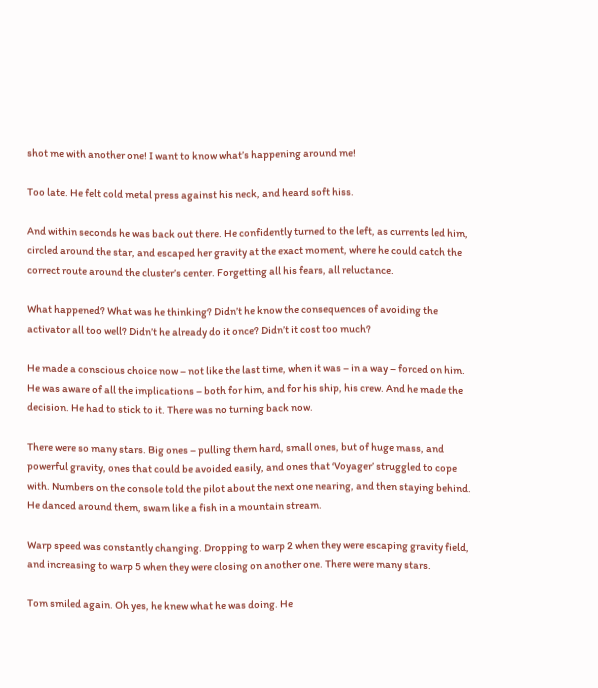shot me with another one! I want to know what’s happening around me!

Too late. He felt cold metal press against his neck, and heard soft hiss.

And within seconds he was back out there. He confidently turned to the left, as currents led him, circled around the star, and escaped her gravity at the exact moment, where he could catch the correct route around the cluster’s center. Forgetting all his fears, all reluctance.

What happened? What was he thinking? Didn’t he know the consequences of avoiding the activator all too well? Didn’t he already do it once? Didn’t it cost too much?

He made a conscious choice now – not like the last time, when it was – in a way – forced on him. He was aware of all the implications – both for him, and for his ship, his crew. And he made the decision. He had to stick to it. There was no turning back now.

There were so many stars. Big ones – pulling them hard, small ones, but of huge mass, and powerful gravity, ones that could be avoided easily, and ones that ‘Voyager’ struggled to cope with. Numbers on the console told the pilot about the next one nearing, and then staying behind. He danced around them, swam like a fish in a mountain stream.

Warp speed was constantly changing. Dropping to warp 2 when they were escaping gravity field, and increasing to warp 5 when they were closing on another one. There were many stars.

Tom smiled again. Oh yes, he knew what he was doing. He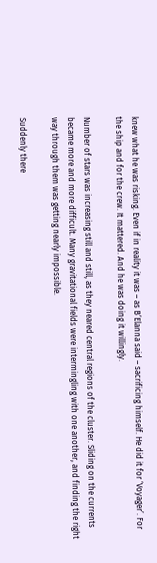knew what he was risking. Even if in reality it was – as B’Elanna said – sacrificing himself. He did it for ‘Voyager’. For the ship and for the crew. It mattered. And he was doing it willingly.

Number of stars was increasing still and still, as they neared central regions of the cluster. Sliding on the currents became more and more difficult. Many gravitational fields were intermingling with one another, and finding the right way through them was getting nearly impossible.

Suddenly there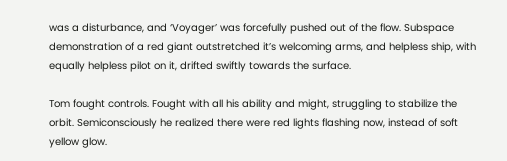was a disturbance, and ‘Voyager’ was forcefully pushed out of the flow. Subspace demonstration of a red giant outstretched it’s welcoming arms, and helpless ship, with equally helpless pilot on it, drifted swiftly towards the surface.

Tom fought controls. Fought with all his ability and might, struggling to stabilize the orbit. Semiconsciously he realized there were red lights flashing now, instead of soft yellow glow.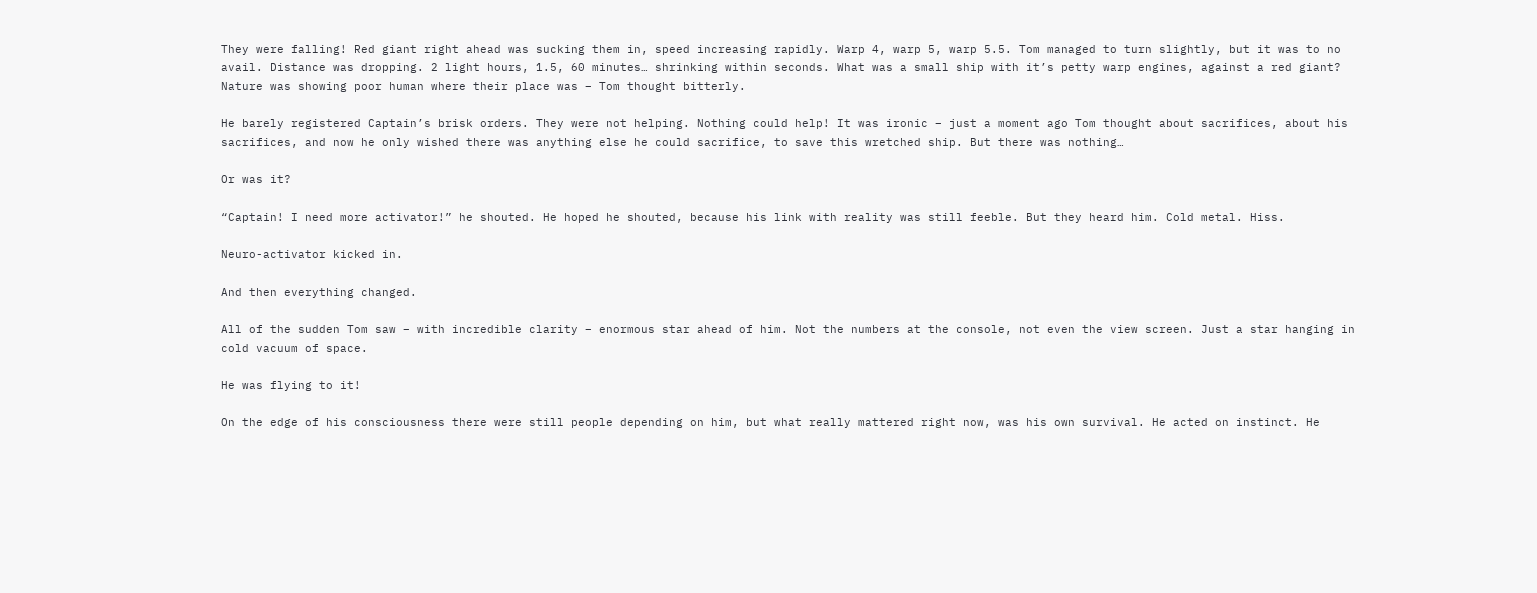They were falling! Red giant right ahead was sucking them in, speed increasing rapidly. Warp 4, warp 5, warp 5.5. Tom managed to turn slightly, but it was to no avail. Distance was dropping. 2 light hours, 1.5, 60 minutes… shrinking within seconds. What was a small ship with it’s petty warp engines, against a red giant? Nature was showing poor human where their place was – Tom thought bitterly.

He barely registered Captain’s brisk orders. They were not helping. Nothing could help! It was ironic – just a moment ago Tom thought about sacrifices, about his sacrifices, and now he only wished there was anything else he could sacrifice, to save this wretched ship. But there was nothing…

Or was it?

“Captain! I need more activator!” he shouted. He hoped he shouted, because his link with reality was still feeble. But they heard him. Cold metal. Hiss.

Neuro-activator kicked in.

And then everything changed.

All of the sudden Tom saw – with incredible clarity – enormous star ahead of him. Not the numbers at the console, not even the view screen. Just a star hanging in cold vacuum of space.

He was flying to it!

On the edge of his consciousness there were still people depending on him, but what really mattered right now, was his own survival. He acted on instinct. He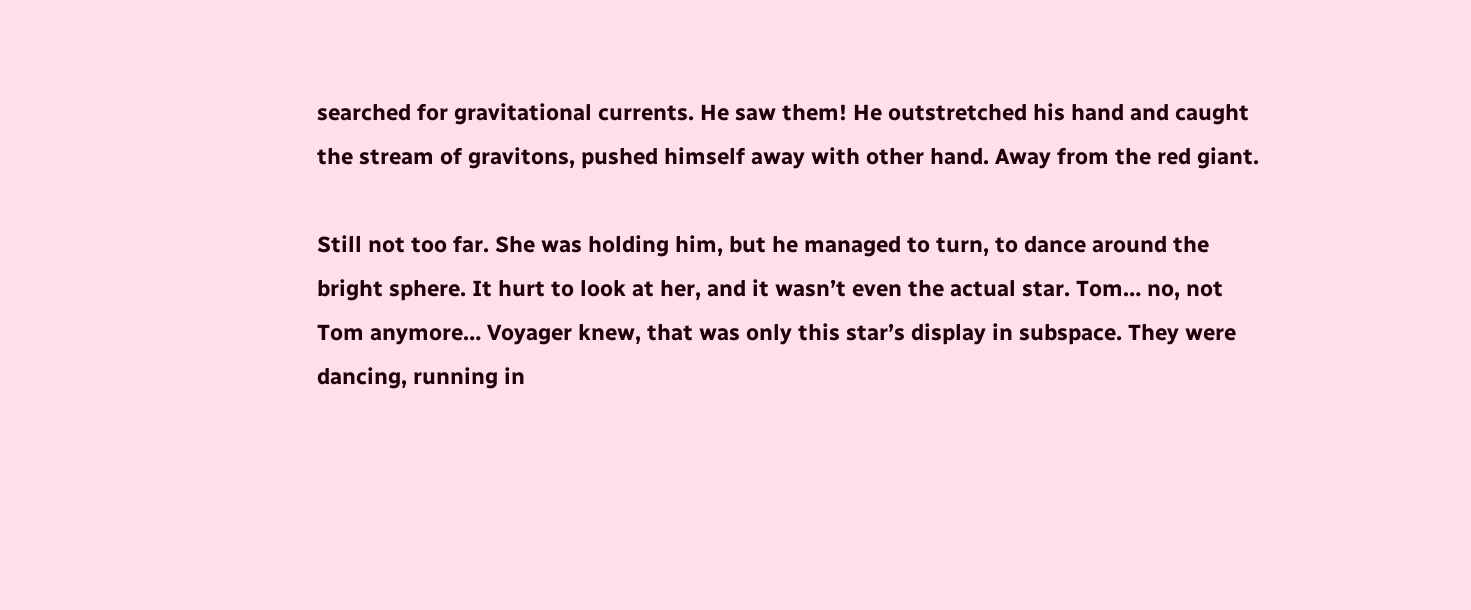searched for gravitational currents. He saw them! He outstretched his hand and caught the stream of gravitons, pushed himself away with other hand. Away from the red giant.

Still not too far. She was holding him, but he managed to turn, to dance around the bright sphere. It hurt to look at her, and it wasn’t even the actual star. Tom… no, not Tom anymore… Voyager knew, that was only this star’s display in subspace. They were dancing, running in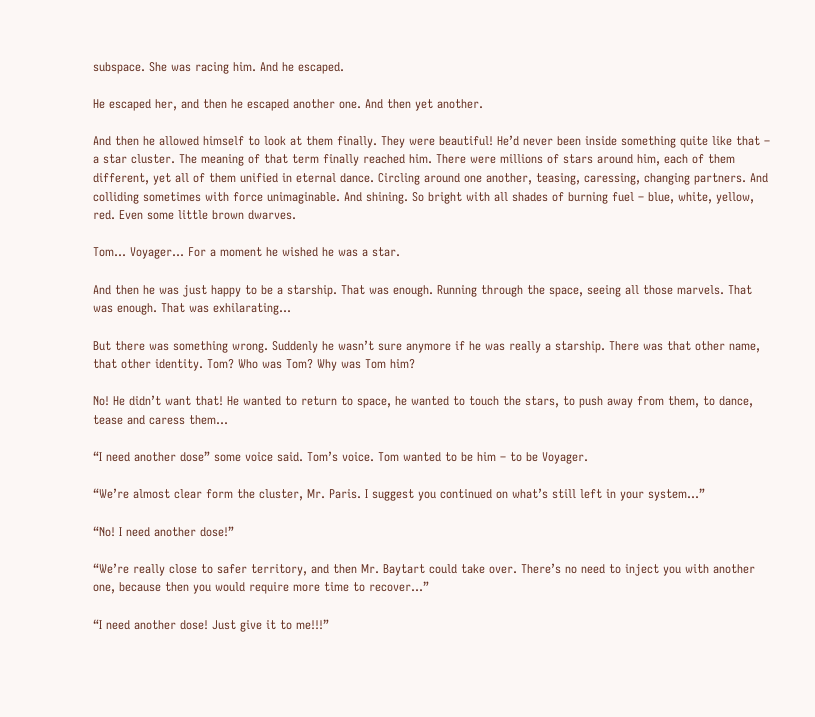subspace. She was racing him. And he escaped.

He escaped her, and then he escaped another one. And then yet another.

And then he allowed himself to look at them finally. They were beautiful! He’d never been inside something quite like that – a star cluster. The meaning of that term finally reached him. There were millions of stars around him, each of them different, yet all of them unified in eternal dance. Circling around one another, teasing, caressing, changing partners. And colliding sometimes with force unimaginable. And shining. So bright with all shades of burning fuel – blue, white, yellow, red. Even some little brown dwarves.

Tom… Voyager… For a moment he wished he was a star.

And then he was just happy to be a starship. That was enough. Running through the space, seeing all those marvels. That was enough. That was exhilarating…

But there was something wrong. Suddenly he wasn’t sure anymore if he was really a starship. There was that other name, that other identity. Tom? Who was Tom? Why was Tom him?

No! He didn’t want that! He wanted to return to space, he wanted to touch the stars, to push away from them, to dance, tease and caress them…

“I need another dose” some voice said. Tom’s voice. Tom wanted to be him – to be Voyager.

“We’re almost clear form the cluster, Mr. Paris. I suggest you continued on what’s still left in your system…”

“No! I need another dose!”

“We’re really close to safer territory, and then Mr. Baytart could take over. There’s no need to inject you with another one, because then you would require more time to recover…”

“I need another dose! Just give it to me!!!”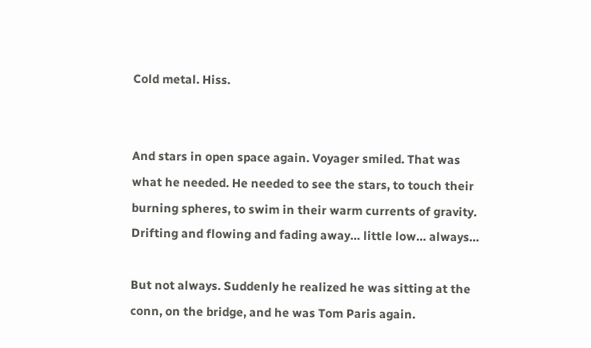Cold metal. Hiss.


And stars in open space again. Voyager smiled. That was what he needed. He needed to see the stars, to touch their burning spheres, to swim in their warm currents of gravity. Drifting and flowing and fading away… little low… always…

But not always. Suddenly he realized he was sitting at the conn, on the bridge, and he was Tom Paris again.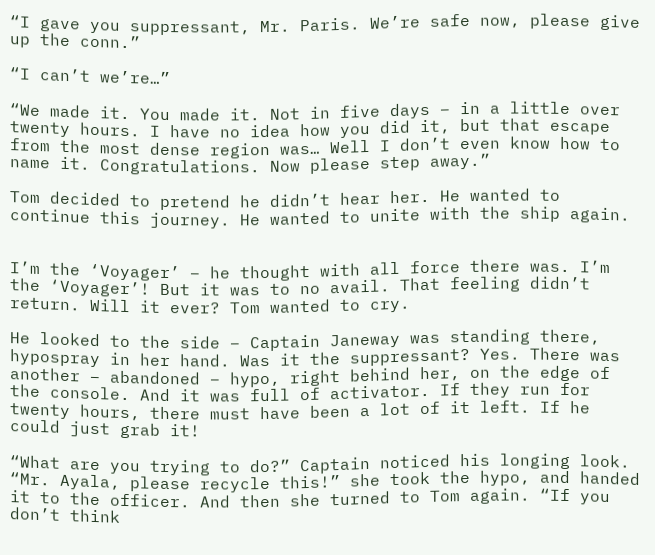“I gave you suppressant, Mr. Paris. We’re safe now, please give up the conn.”

“I can’t we’re…”

“We made it. You made it. Not in five days – in a little over twenty hours. I have no idea how you did it, but that escape from the most dense region was… Well I don’t even know how to name it. Congratulations. Now please step away.”

Tom decided to pretend he didn’t hear her. He wanted to continue this journey. He wanted to unite with the ship again.


I’m the ‘Voyager’ – he thought with all force there was. I’m the ‘Voyager’! But it was to no avail. That feeling didn’t return. Will it ever? Tom wanted to cry.

He looked to the side – Captain Janeway was standing there, hypospray in her hand. Was it the suppressant? Yes. There was another – abandoned – hypo, right behind her, on the edge of the console. And it was full of activator. If they run for twenty hours, there must have been a lot of it left. If he could just grab it!

“What are you trying to do?” Captain noticed his longing look. “Mr. Ayala, please recycle this!” she took the hypo, and handed it to the officer. And then she turned to Tom again. “If you don’t think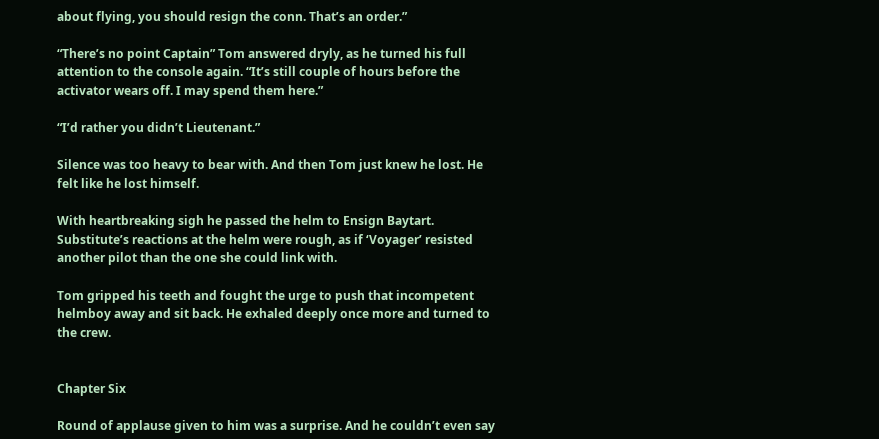about flying, you should resign the conn. That’s an order.”

“There’s no point Captain” Tom answered dryly, as he turned his full attention to the console again. “It’s still couple of hours before the activator wears off. I may spend them here.”

“I’d rather you didn’t Lieutenant.”

Silence was too heavy to bear with. And then Tom just knew he lost. He felt like he lost himself.

With heartbreaking sigh he passed the helm to Ensign Baytart. Substitute’s reactions at the helm were rough, as if ‘Voyager’ resisted another pilot than the one she could link with.

Tom gripped his teeth and fought the urge to push that incompetent helmboy away and sit back. He exhaled deeply once more and turned to the crew.


Chapter Six

Round of applause given to him was a surprise. And he couldn’t even say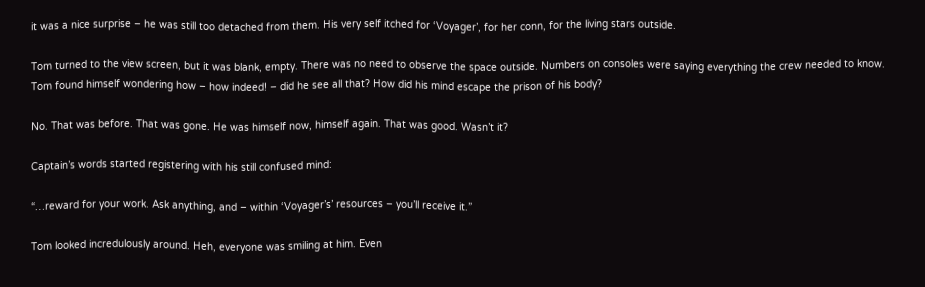it was a nice surprise – he was still too detached from them. His very self itched for ‘Voyager’, for her conn, for the living stars outside.

Tom turned to the view screen, but it was blank, empty. There was no need to observe the space outside. Numbers on consoles were saying everything the crew needed to know. Tom found himself wondering how – how indeed! – did he see all that? How did his mind escape the prison of his body?

No. That was before. That was gone. He was himself now, himself again. That was good. Wasn’t it?

Captain’s words started registering with his still confused mind:

“…reward for your work. Ask anything, and – within ‘Voyager’s’ resources – you’ll receive it.”

Tom looked incredulously around. Heh, everyone was smiling at him. Even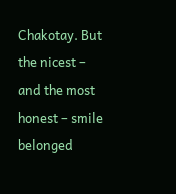Chakotay. But the nicest – and the most honest – smile belonged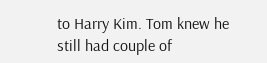to Harry Kim. Tom knew he still had couple of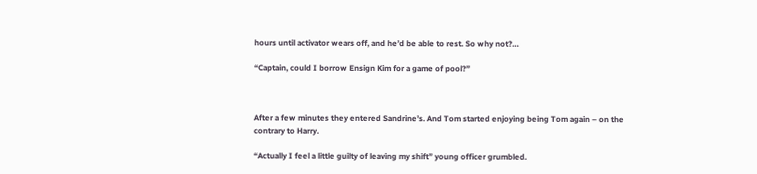hours until activator wears off, and he’d be able to rest. So why not?…

“Captain, could I borrow Ensign Kim for a game of pool?”



After a few minutes they entered Sandrine’s. And Tom started enjoying being Tom again – on the contrary to Harry.

“Actually I feel a little guilty of leaving my shift” young officer grumbled.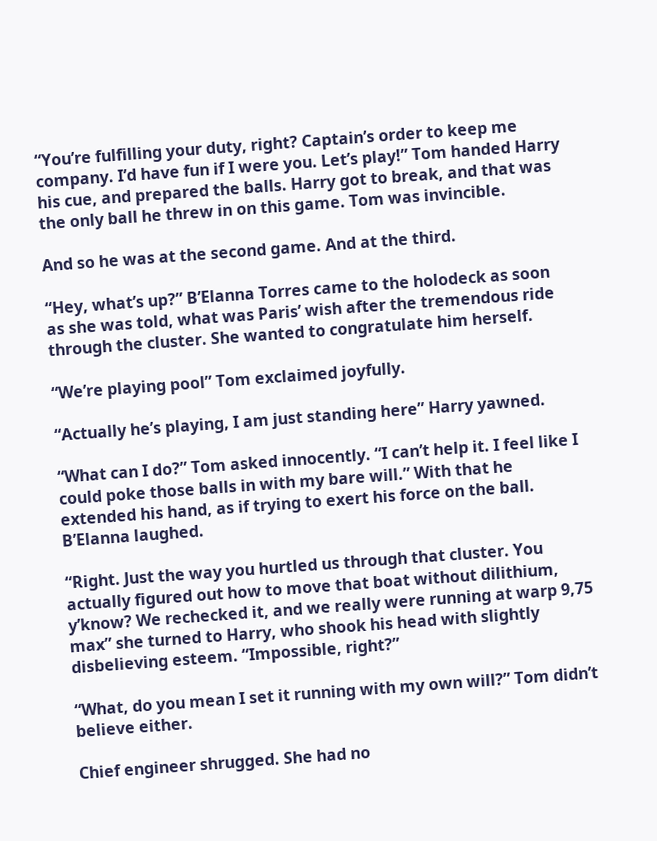“You’re fulfilling your duty, right? Captain’s order to keep me company. I’d have fun if I were you. Let’s play!” Tom handed Harry his cue, and prepared the balls. Harry got to break, and that was the only ball he threw in on this game. Tom was invincible.

And so he was at the second game. And at the third.

“Hey, what’s up?” B’Elanna Torres came to the holodeck as soon as she was told, what was Paris’ wish after the tremendous ride through the cluster. She wanted to congratulate him herself.

“We’re playing pool” Tom exclaimed joyfully.

“Actually he’s playing, I am just standing here” Harry yawned.

“What can I do?” Tom asked innocently. “I can’t help it. I feel like I could poke those balls in with my bare will.” With that he extended his hand, as if trying to exert his force on the ball. B’Elanna laughed.

“Right. Just the way you hurtled us through that cluster. You actually figured out how to move that boat without dilithium, y’know? We rechecked it, and we really were running at warp 9,75 max” she turned to Harry, who shook his head with slightly disbelieving esteem. “Impossible, right?”

“What, do you mean I set it running with my own will?” Tom didn’t believe either.

Chief engineer shrugged. She had no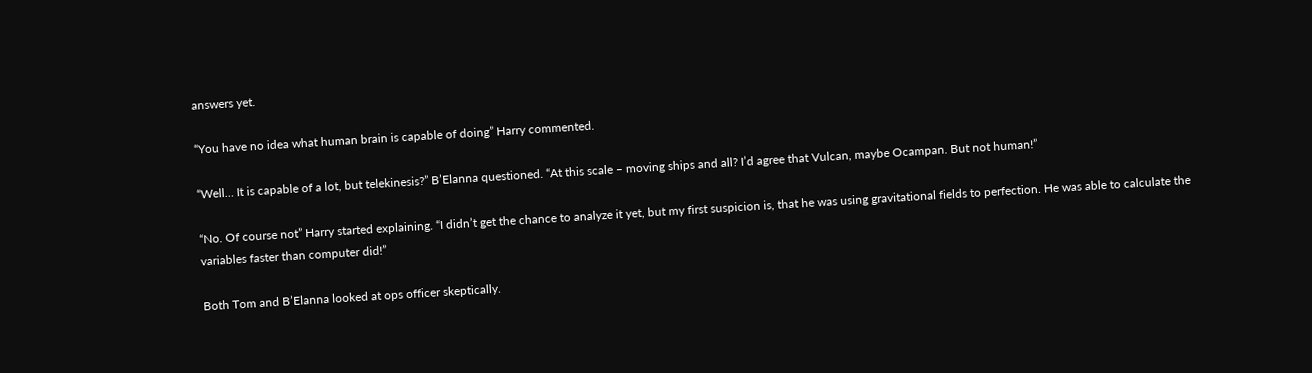answers yet.

“You have no idea what human brain is capable of doing” Harry commented.

“Well… It is capable of a lot, but telekinesis?” B’Elanna questioned. “At this scale – moving ships and all? I’d agree that Vulcan, maybe Ocampan. But not human!”

“No. Of course not” Harry started explaining. “I didn’t get the chance to analyze it yet, but my first suspicion is, that he was using gravitational fields to perfection. He was able to calculate the variables faster than computer did!”

Both Tom and B’Elanna looked at ops officer skeptically.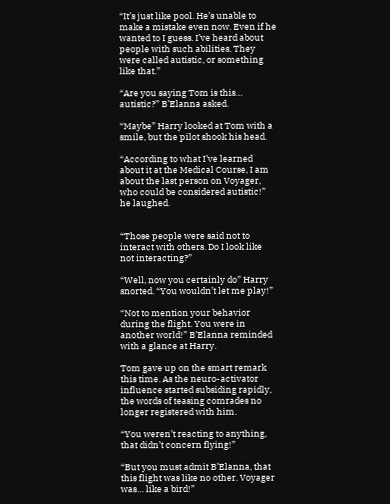“It’s just like pool. He’s unable to make a mistake even now. Even if he wanted to I guess. I’ve heard about people with such abilities. They were called autistic, or something like that.”

“Are you saying Tom is this… autistic?” B’Elanna asked.

“Maybe” Harry looked at Tom with a smile, but the pilot shook his head.

“According to what I’ve learned about it at the Medical Course, I am about the last person on Voyager, who could be considered autistic!” he laughed.


“Those people were said not to interact with others. Do I look like not interacting?”

“Well, now you certainly do” Harry snorted. “You wouldn’t let me play!”

“Not to mention your behavior during the flight. You were in another world!” B’Elanna reminded with a glance at Harry.

Tom gave up on the smart remark this time. As the neuro-activator influence started subsiding rapidly, the words of teasing comrades no longer registered with him.

“You weren’t reacting to anything, that didn’t concern flying!”

“But you must admit B’Elanna, that this flight was like no other. Voyager was… like a bird!”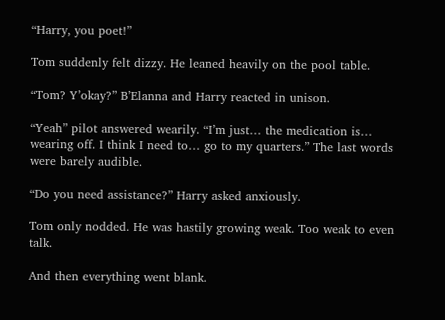“Harry, you poet!”

Tom suddenly felt dizzy. He leaned heavily on the pool table.

“Tom? Y’okay?” B’Elanna and Harry reacted in unison.

“Yeah” pilot answered wearily. “I’m just… the medication is… wearing off. I think I need to… go to my quarters.” The last words were barely audible.

“Do you need assistance?” Harry asked anxiously.

Tom only nodded. He was hastily growing weak. Too weak to even talk.

And then everything went blank.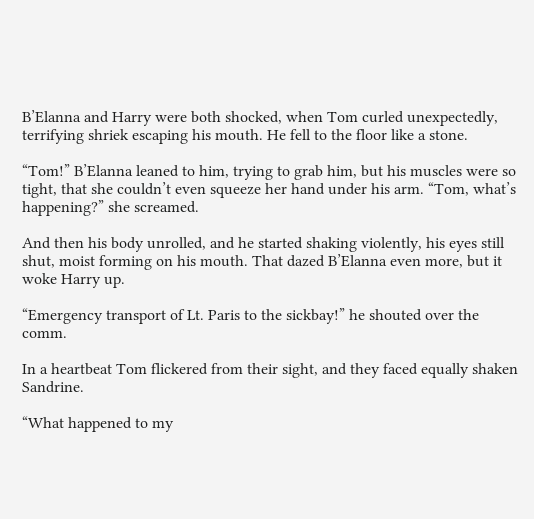B’Elanna and Harry were both shocked, when Tom curled unexpectedly, terrifying shriek escaping his mouth. He fell to the floor like a stone.

“Tom!” B’Elanna leaned to him, trying to grab him, but his muscles were so tight, that she couldn’t even squeeze her hand under his arm. “Tom, what’s happening?” she screamed.

And then his body unrolled, and he started shaking violently, his eyes still shut, moist forming on his mouth. That dazed B’Elanna even more, but it woke Harry up.

“Emergency transport of Lt. Paris to the sickbay!” he shouted over the comm.

In a heartbeat Tom flickered from their sight, and they faced equally shaken Sandrine.

“What happened to my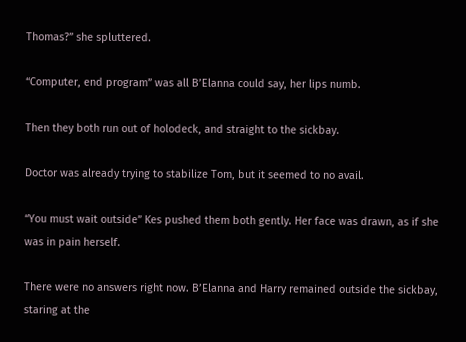Thomas?” she spluttered.

“Computer, end program” was all B’Elanna could say, her lips numb.

Then they both run out of holodeck, and straight to the sickbay.

Doctor was already trying to stabilize Tom, but it seemed to no avail.

“You must wait outside” Kes pushed them both gently. Her face was drawn, as if she was in pain herself.

There were no answers right now. B’Elanna and Harry remained outside the sickbay, staring at the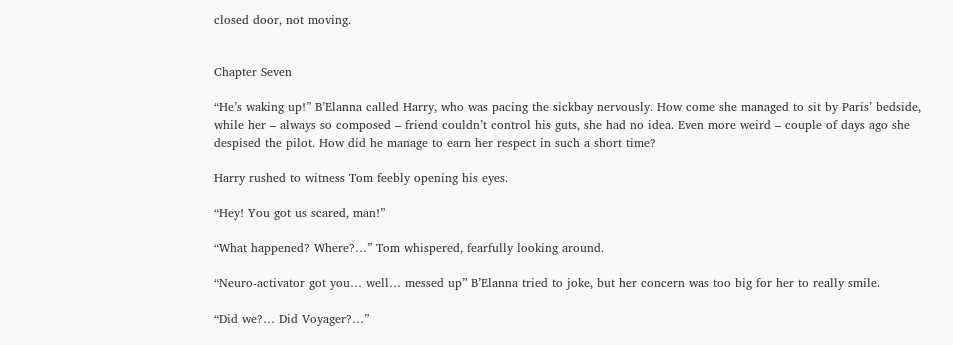closed door, not moving.


Chapter Seven

“He’s waking up!” B’Elanna called Harry, who was pacing the sickbay nervously. How come she managed to sit by Paris’ bedside, while her – always so composed – friend couldn’t control his guts, she had no idea. Even more weird – couple of days ago she despised the pilot. How did he manage to earn her respect in such a short time?

Harry rushed to witness Tom feebly opening his eyes.

“Hey! You got us scared, man!”

“What happened? Where?…” Tom whispered, fearfully looking around.

“Neuro-activator got you… well… messed up” B’Elanna tried to joke, but her concern was too big for her to really smile.

“Did we?… Did Voyager?…”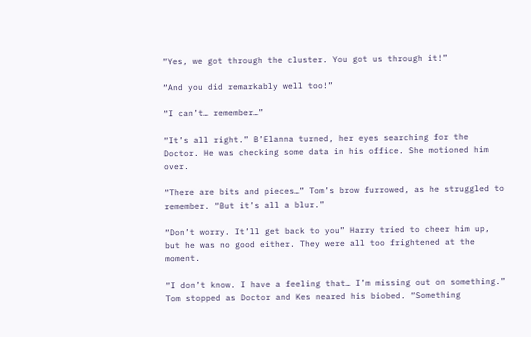“Yes, we got through the cluster. You got us through it!”

“And you did remarkably well too!”

“I can’t… remember…”

“It’s all right.” B’Elanna turned, her eyes searching for the Doctor. He was checking some data in his office. She motioned him over.

“There are bits and pieces…” Tom’s brow furrowed, as he struggled to remember. “But it’s all a blur.”

“Don’t worry. It’ll get back to you” Harry tried to cheer him up, but he was no good either. They were all too frightened at the moment.

“I don’t know. I have a feeling that… I’m missing out on something.” Tom stopped as Doctor and Kes neared his biobed. “Something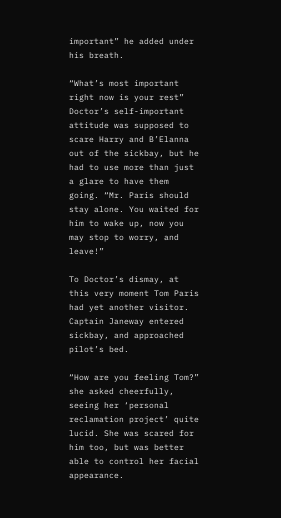important” he added under his breath.

“What’s most important right now is your rest” Doctor’s self-important attitude was supposed to scare Harry and B’Elanna out of the sickbay, but he had to use more than just a glare to have them going. “Mr. Paris should stay alone. You waited for him to wake up, now you may stop to worry, and leave!”

To Doctor’s dismay, at this very moment Tom Paris had yet another visitor. Captain Janeway entered sickbay, and approached pilot’s bed.

“How are you feeling Tom?” she asked cheerfully, seeing her ‘personal reclamation project’ quite lucid. She was scared for him too, but was better able to control her facial appearance.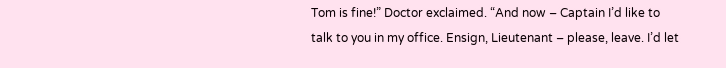Tom is fine!” Doctor exclaimed. “And now – Captain I’d like to talk to you in my office. Ensign, Lieutenant – please, leave. I’d let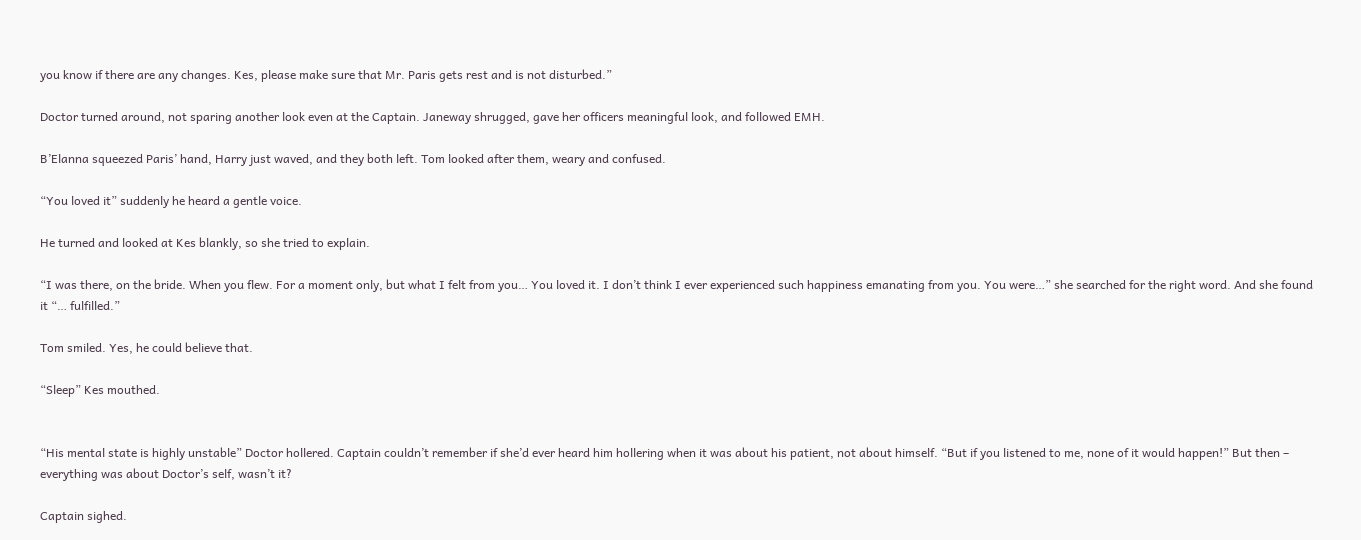you know if there are any changes. Kes, please make sure that Mr. Paris gets rest and is not disturbed.”

Doctor turned around, not sparing another look even at the Captain. Janeway shrugged, gave her officers meaningful look, and followed EMH.

B’Elanna squeezed Paris’ hand, Harry just waved, and they both left. Tom looked after them, weary and confused.

“You loved it” suddenly he heard a gentle voice.

He turned and looked at Kes blankly, so she tried to explain.

“I was there, on the bride. When you flew. For a moment only, but what I felt from you… You loved it. I don’t think I ever experienced such happiness emanating from you. You were…” she searched for the right word. And she found it “… fulfilled.”

Tom smiled. Yes, he could believe that.

“Sleep” Kes mouthed.


“His mental state is highly unstable” Doctor hollered. Captain couldn’t remember if she’d ever heard him hollering when it was about his patient, not about himself. “But if you listened to me, none of it would happen!” But then – everything was about Doctor’s self, wasn’t it?

Captain sighed.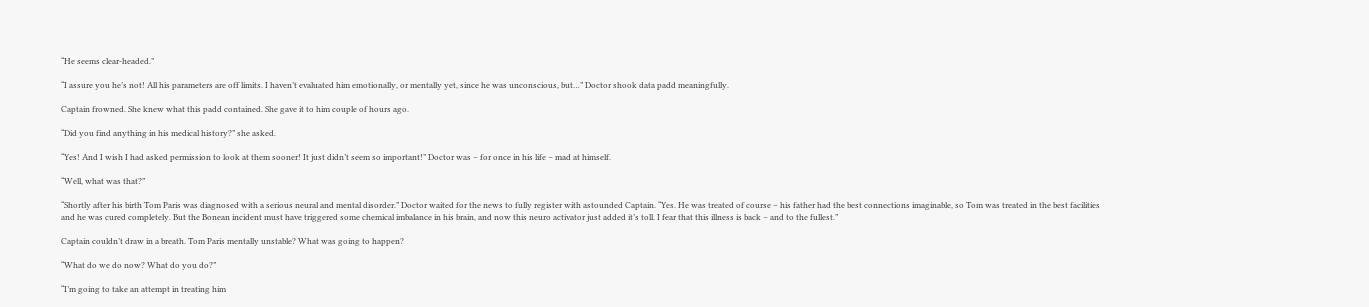“He seems clear-headed.”

“I assure you he’s not! All his parameters are off limits. I haven’t evaluated him emotionally, or mentally yet, since he was unconscious, but…” Doctor shook data padd meaningfully.

Captain frowned. She knew what this padd contained. She gave it to him couple of hours ago.

“Did you find anything in his medical history?” she asked.

“Yes! And I wish I had asked permission to look at them sooner! It just didn’t seem so important!” Doctor was – for once in his life – mad at himself.

“Well, what was that?”

“Shortly after his birth Tom Paris was diagnosed with a serious neural and mental disorder.” Doctor waited for the news to fully register with astounded Captain. “Yes. He was treated of course – his father had the best connections imaginable, so Tom was treated in the best facilities and he was cured completely. But the Bonean incident must have triggered some chemical imbalance in his brain, and now this neuro activator just added it’s toll. I fear that this illness is back – and to the fullest.”

Captain couldn’t draw in a breath. Tom Paris mentally unstable? What was going to happen?

“What do we do now? What do you do?”

“I’m going to take an attempt in treating him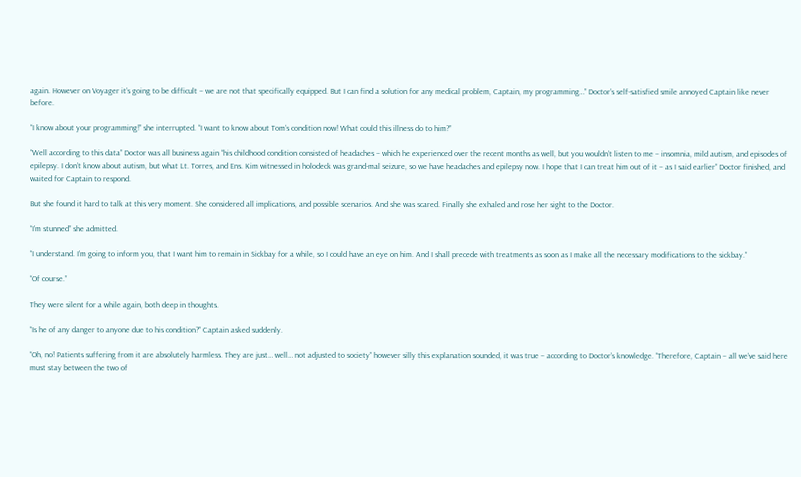again. However on Voyager it’s going to be difficult – we are not that specifically equipped. But I can find a solution for any medical problem, Captain, my programming…” Doctor’s self-satisfied smile annoyed Captain like never before.

“I know about your programming!” she interrupted. “I want to know about Tom’s condition now! What could this illness do to him?”

“Well according to this data” Doctor was all business again “his childhood condition consisted of headaches – which he experienced over the recent months as well, but you wouldn’t listen to me – insomnia, mild autism, and episodes of epilepsy. I don’t know about autism, but what Lt. Torres, and Ens. Kim witnessed in holodeck was grand-mal seizure, so we have headaches and epilepsy now. I hope that I can treat him out of it – as I said earlier” Doctor finished, and waited for Captain to respond.

But she found it hard to talk at this very moment. She considered all implications, and possible scenarios. And she was scared. Finally she exhaled and rose her sight to the Doctor.

“I’m stunned” she admitted.

“I understand. I’m going to inform you, that I want him to remain in Sickbay for a while, so I could have an eye on him. And I shall precede with treatments as soon as I make all the necessary modifications to the sickbay.”

“Of course.”

They were silent for a while again, both deep in thoughts.

“Is he of any danger to anyone due to his condition?” Captain asked suddenly.

“Oh, no! Patients suffering from it are absolutely harmless. They are just… well… not adjusted to society” however silly this explanation sounded, it was true – according to Doctor’s knowledge. “Therefore, Captain – all we’ve said here must stay between the two of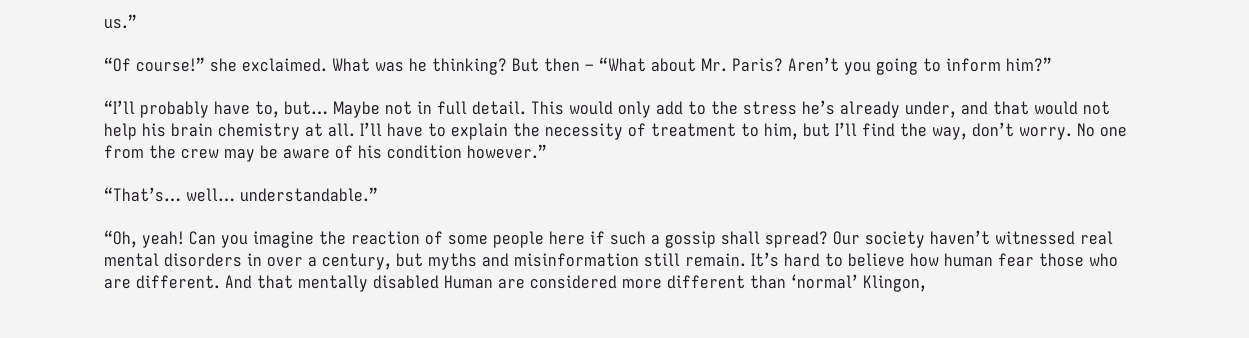us.”

“Of course!” she exclaimed. What was he thinking? But then – “What about Mr. Paris? Aren’t you going to inform him?”

“I’ll probably have to, but… Maybe not in full detail. This would only add to the stress he’s already under, and that would not help his brain chemistry at all. I’ll have to explain the necessity of treatment to him, but I’ll find the way, don’t worry. No one from the crew may be aware of his condition however.”

“That’s… well… understandable.”

“Oh, yeah! Can you imagine the reaction of some people here if such a gossip shall spread? Our society haven’t witnessed real mental disorders in over a century, but myths and misinformation still remain. It’s hard to believe how human fear those who are different. And that mentally disabled Human are considered more different than ‘normal’ Klingon,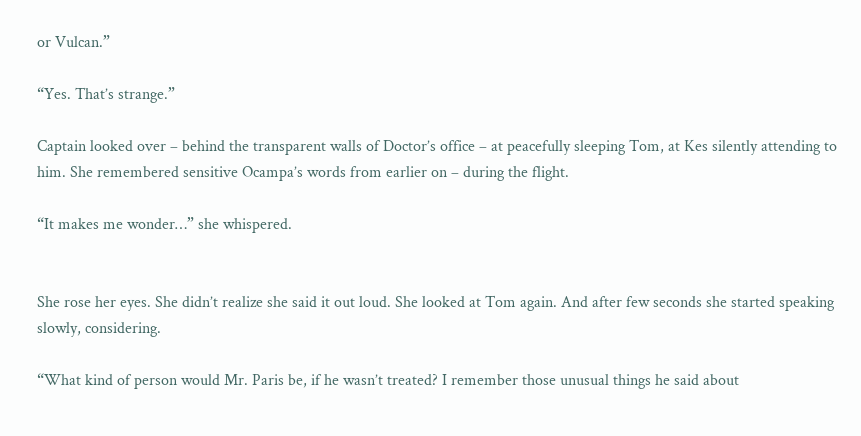or Vulcan.”

“Yes. That’s strange.”

Captain looked over – behind the transparent walls of Doctor’s office – at peacefully sleeping Tom, at Kes silently attending to him. She remembered sensitive Ocampa’s words from earlier on – during the flight.

“It makes me wonder…” she whispered.


She rose her eyes. She didn’t realize she said it out loud. She looked at Tom again. And after few seconds she started speaking slowly, considering.

“What kind of person would Mr. Paris be, if he wasn’t treated? I remember those unusual things he said about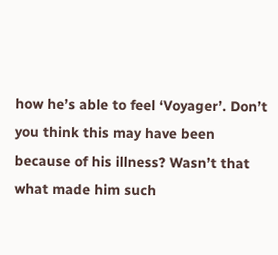how he’s able to feel ‘Voyager’. Don’t you think this may have been because of his illness? Wasn’t that what made him such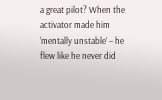a great pilot? When the activator made him ‘mentally unstable’ – he flew like he never did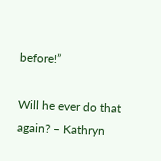before!”

Will he ever do that again? – Kathryn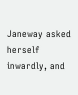Janeway asked herself inwardly, and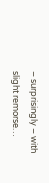– surprisingly – with slight remorse…